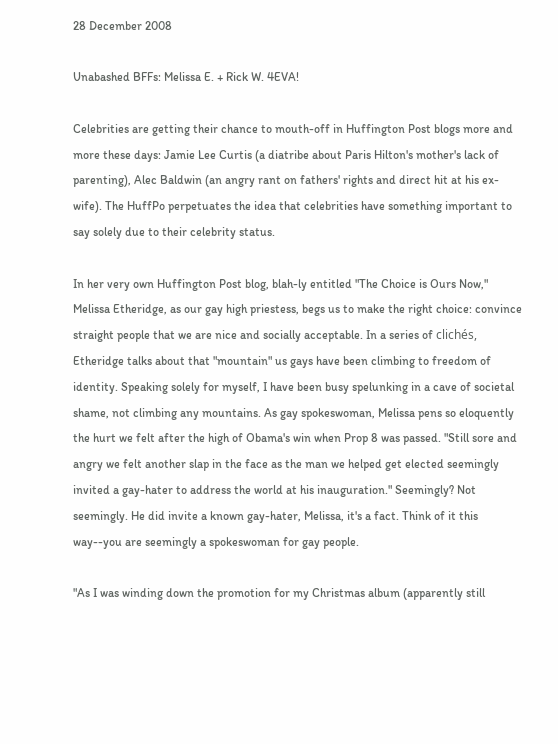28 December 2008

Unabashed BFFs: Melissa E. + Rick W. 4EVA!

Celebrities are getting their chance to mouth-off in Huffington Post blogs more and more these days: Jamie Lee Curtis (a diatribe about Paris Hilton's mother's lack of parenting), Alec Baldwin (an angry rant on fathers' rights and direct hit at his ex-wife). The HuffPo perpetuates the idea that celebrities have something important to say solely due to their celebrity status.

In her very own Huffington Post blog, blah-ly entitled "The Choice is Ours Now," Melissa Etheridge, as our gay high priestess, begs us to make the right choice: convince straight people that we are nice and socially acceptable. In a series of clichés, Etheridge talks about that "mountain" us gays have been climbing to freedom of identity. Speaking solely for myself, I have been busy spelunking in a cave of societal shame, not climbing any mountains. As gay spokeswoman, Melissa pens so eloquently the hurt we felt after the high of Obama's win when Prop 8 was passed. "Still sore and angry we felt another slap in the face as the man we helped get elected seemingly invited a gay-hater to address the world at his inauguration." Seemingly? Not seemingly. He did invite a known gay-hater, Melissa, it's a fact. Think of it this way--you are seemingly a spokeswoman for gay people.

"As I was winding down the promotion for my Christmas album (apparently still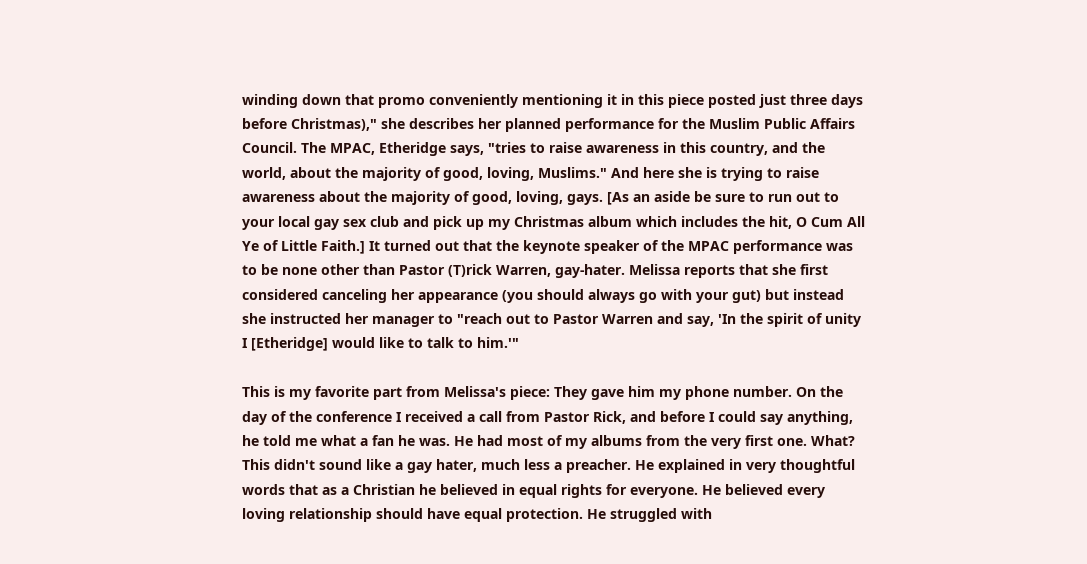winding down that promo conveniently mentioning it in this piece posted just three days before Christmas)," she describes her planned performance for the Muslim Public Affairs Council. The MPAC, Etheridge says, "tries to raise awareness in this country, and the world, about the majority of good, loving, Muslims." And here she is trying to raise awareness about the majority of good, loving, gays. [As an aside be sure to run out to your local gay sex club and pick up my Christmas album which includes the hit, O Cum All Ye of Little Faith.] It turned out that the keynote speaker of the MPAC performance was to be none other than Pastor (T)rick Warren, gay-hater. Melissa reports that she first considered canceling her appearance (you should always go with your gut) but instead she instructed her manager to "reach out to Pastor Warren and say, 'In the spirit of unity I [Etheridge] would like to talk to him.'"

This is my favorite part from Melissa's piece: They gave him my phone number. On the day of the conference I received a call from Pastor Rick, and before I could say anything, he told me what a fan he was. He had most of my albums from the very first one. What? This didn't sound like a gay hater, much less a preacher. He explained in very thoughtful words that as a Christian he believed in equal rights for everyone. He believed every loving relationship should have equal protection. He struggled with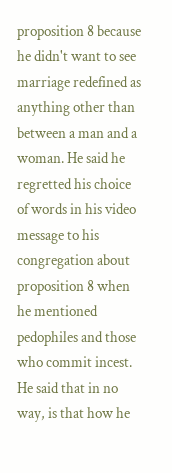proposition 8 because he didn't want to see marriage redefined as anything other than between a man and a woman. He said he regretted his choice of words in his video message to his congregation about proposition 8 when he mentioned pedophiles and those who commit incest. He said that in no way, is that how he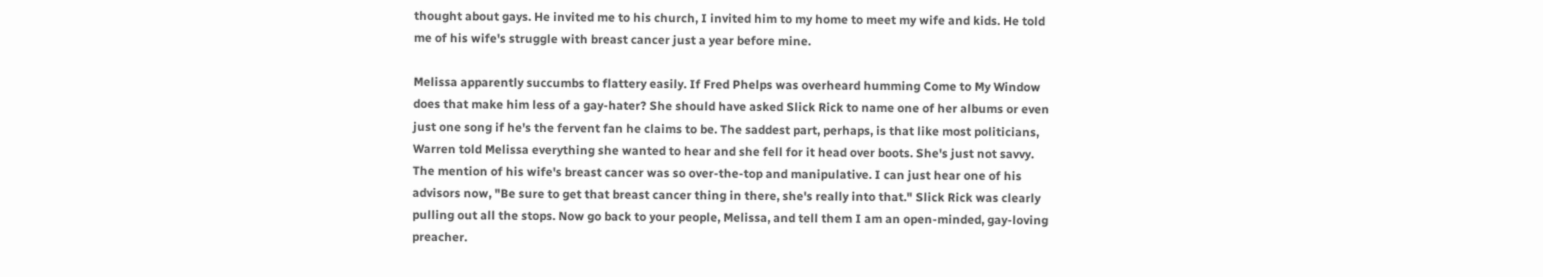thought about gays. He invited me to his church, I invited him to my home to meet my wife and kids. He told me of his wife's struggle with breast cancer just a year before mine.

Melissa apparently succumbs to flattery easily. If Fred Phelps was overheard humming Come to My Window does that make him less of a gay-hater? She should have asked Slick Rick to name one of her albums or even just one song if he's the fervent fan he claims to be. The saddest part, perhaps, is that like most politicians, Warren told Melissa everything she wanted to hear and she fell for it head over boots. She's just not savvy. The mention of his wife's breast cancer was so over-the-top and manipulative. I can just hear one of his advisors now, "Be sure to get that breast cancer thing in there, she's really into that." Slick Rick was clearly pulling out all the stops. Now go back to your people, Melissa, and tell them I am an open-minded, gay-loving preacher.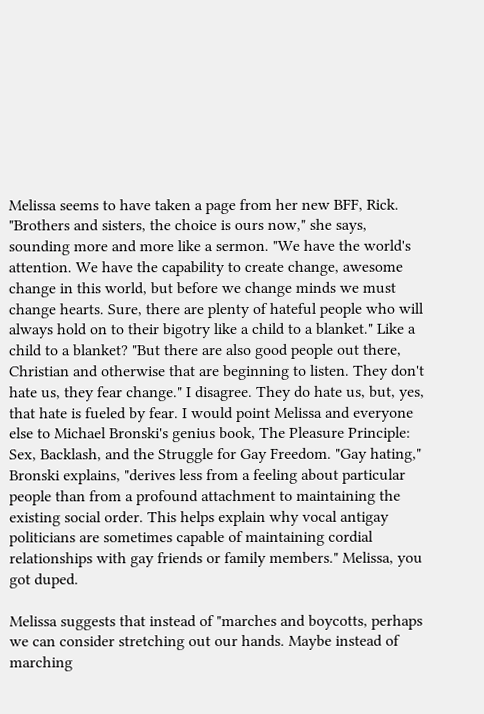Melissa seems to have taken a page from her new BFF, Rick. "Brothers and sisters, the choice is ours now," she says, sounding more and more like a sermon. "We have the world's attention. We have the capability to create change, awesome change in this world, but before we change minds we must change hearts. Sure, there are plenty of hateful people who will always hold on to their bigotry like a child to a blanket." Like a child to a blanket? "But there are also good people out there, Christian and otherwise that are beginning to listen. They don't hate us, they fear change." I disagree. They do hate us, but, yes, that hate is fueled by fear. I would point Melissa and everyone else to Michael Bronski's genius book, The Pleasure Principle: Sex, Backlash, and the Struggle for Gay Freedom. "Gay hating," Bronski explains, "derives less from a feeling about particular people than from a profound attachment to maintaining the existing social order. This helps explain why vocal antigay politicians are sometimes capable of maintaining cordial relationships with gay friends or family members." Melissa, you got duped.

Melissa suggests that instead of "marches and boycotts, perhaps we can consider stretching out our hands. Maybe instead of marching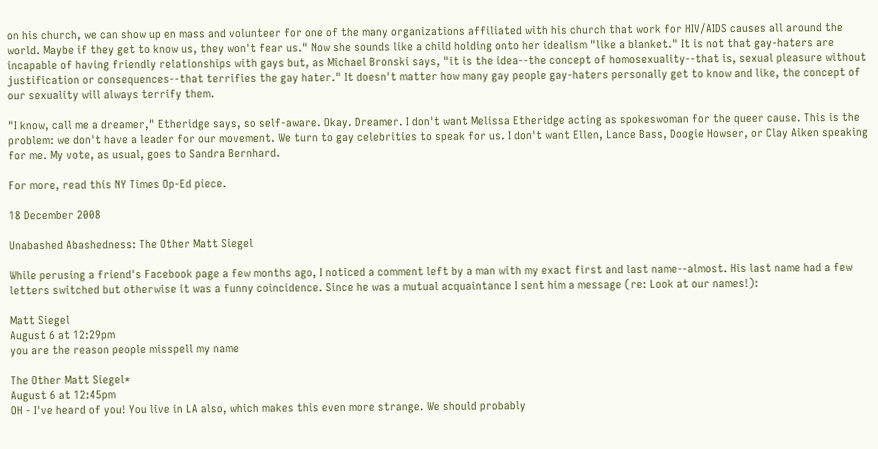on his church, we can show up en mass and volunteer for one of the many organizations affiliated with his church that work for HIV/AIDS causes all around the world. Maybe if they get to know us, they won't fear us." Now she sounds like a child holding onto her idealism "like a blanket." It is not that gay-haters are incapable of having friendly relationships with gays but, as Michael Bronski says, "it is the idea--the concept of homosexuality--that is, sexual pleasure without justification or consequences--that terrifies the gay hater." It doesn't matter how many gay people gay-haters personally get to know and like, the concept of our sexuality will always terrify them.

"I know, call me a dreamer," Etheridge says, so self-aware. Okay. Dreamer. I don't want Melissa Etheridge acting as spokeswoman for the queer cause. This is the problem: we don't have a leader for our movement. We turn to gay celebrities to speak for us. I don't want Ellen, Lance Bass, Doogie Howser, or Clay Aiken speaking for me. My vote, as usual, goes to Sandra Bernhard.

For more, read this NY Times Op-Ed piece.

18 December 2008

Unabashed Abashedness: The Other Matt Siegel

While perusing a friend's Facebook page a few months ago, I noticed a comment left by a man with my exact first and last name--almost. His last name had a few letters switched but otherwise it was a funny coincidence. Since he was a mutual acquaintance I sent him a message (re: Look at our names!):

Matt Siegel
August 6 at 12:29pm
you are the reason people misspell my name

The Other Matt Siegel*
August 6 at 12:45pm
OH - I've heard of you! You live in LA also, which makes this even more strange. We should probably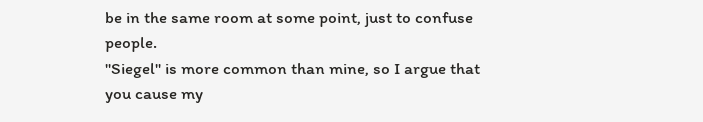be in the same room at some point, just to confuse people.
"Siegel" is more common than mine, so I argue that you cause my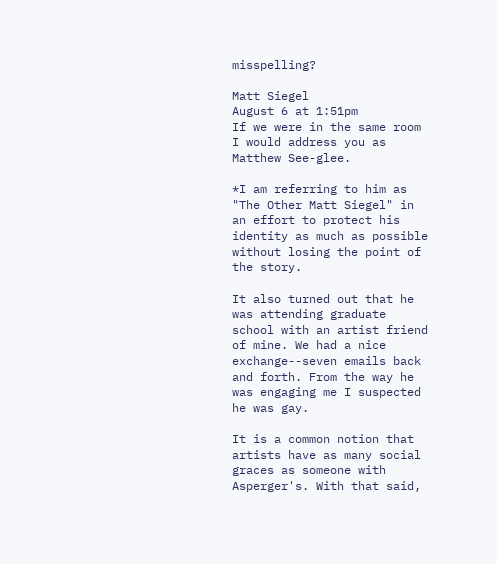misspelling?

Matt Siegel
August 6 at 1:51pm
If we were in the same room I would address you as Matthew See-glee.

*I am referring to him as "The Other Matt Siegel" in an effort to protect his identity as much as possible without losing the point of the story.

It also turned out that he was attending graduate school with an artist friend of mine. We had a nice exchange--seven emails back and forth. From the way he was engaging me I suspected he was gay.

It is a common notion that artists have as many social graces as someone with Asperger's. With that said,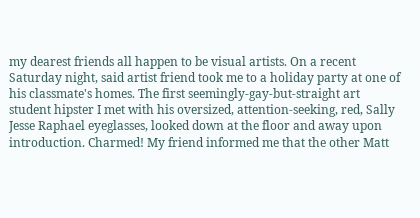my dearest friends all happen to be visual artists. On a recent Saturday night, said artist friend took me to a holiday party at one of his classmate's homes. The first seemingly-gay-but-straight art student hipster I met with his oversized, attention-seeking, red, Sally Jesse Raphael eyeglasses, looked down at the floor and away upon introduction. Charmed! My friend informed me that the other Matt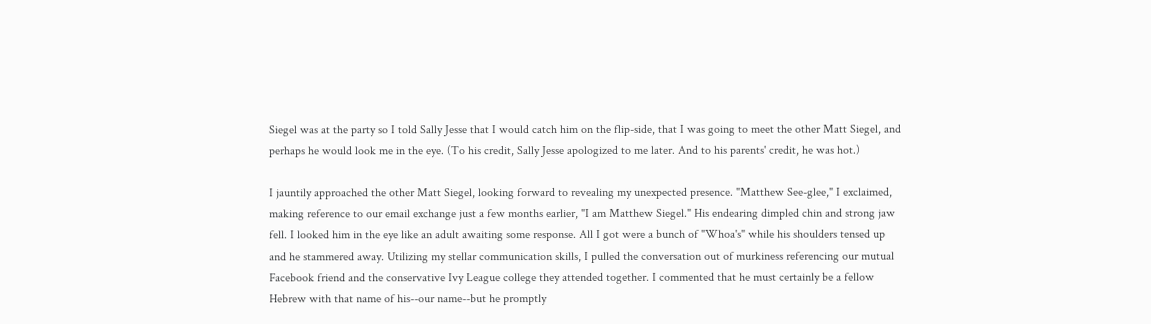Siegel was at the party so I told Sally Jesse that I would catch him on the flip-side, that I was going to meet the other Matt Siegel, and perhaps he would look me in the eye. (To his credit, Sally Jesse apologized to me later. And to his parents' credit, he was hot.)

I jauntily approached the other Matt Siegel, looking forward to revealing my unexpected presence. "Matthew See-glee," I exclaimed, making reference to our email exchange just a few months earlier, "I am Matthew Siegel." His endearing dimpled chin and strong jaw fell. I looked him in the eye like an adult awaiting some response. All I got were a bunch of "Whoa's" while his shoulders tensed up and he stammered away. Utilizing my stellar communication skills, I pulled the conversation out of murkiness referencing our mutual Facebook friend and the conservative Ivy League college they attended together. I commented that he must certainly be a fellow Hebrew with that name of his--our name--but he promptly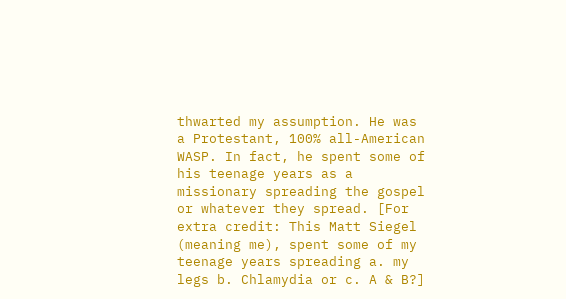thwarted my assumption. He was a Protestant, 100% all-American WASP. In fact, he spent some of his teenage years as a missionary spreading the gospel or whatever they spread. [For extra credit: This Matt Siegel (meaning me), spent some of my teenage years spreading a. my legs b. Chlamydia or c. A & B?]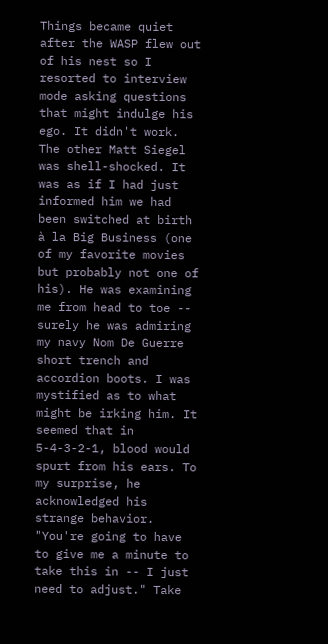Things became quiet after the WASP flew out of his nest so I resorted to interview mode asking questions that might indulge his ego. It didn't work. The other Matt Siegel was shell-shocked. It was as if I had just informed him we had been switched at birth à la Big Business (one of my favorite movies but probably not one of his). He was examining me from head to toe -- surely he was admiring my navy Nom De Guerre short trench and accordion boots. I was mystified as to what might be irking him. It seemed that in 5-4-3-2-1, blood would spurt from his ears. To my surprise, he acknowledged his strange behavior. "You're going to have to give me a minute to take this in -- I just need to adjust." Take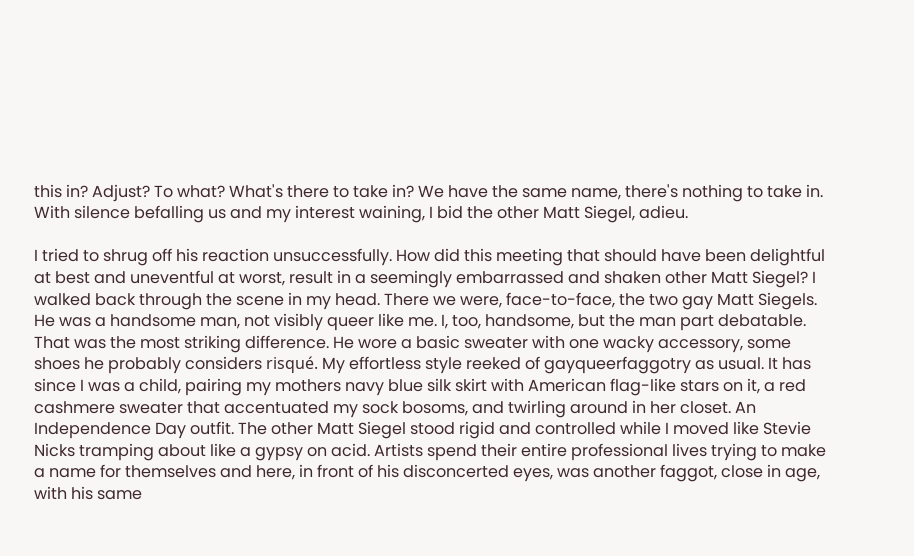this in? Adjust? To what? What's there to take in? We have the same name, there's nothing to take in. With silence befalling us and my interest waining, I bid the other Matt Siegel, adieu.

I tried to shrug off his reaction unsuccessfully. How did this meeting that should have been delightful at best and uneventful at worst, result in a seemingly embarrassed and shaken other Matt Siegel? I walked back through the scene in my head. There we were, face-to-face, the two gay Matt Siegels. He was a handsome man, not visibly queer like me. I, too, handsome, but the man part debatable. That was the most striking difference. He wore a basic sweater with one wacky accessory, some shoes he probably considers risqué. My effortless style reeked of gayqueerfaggotry as usual. It has since I was a child, pairing my mothers navy blue silk skirt with American flag-like stars on it, a red cashmere sweater that accentuated my sock bosoms, and twirling around in her closet. An Independence Day outfit. The other Matt Siegel stood rigid and controlled while I moved like Stevie Nicks tramping about like a gypsy on acid. Artists spend their entire professional lives trying to make a name for themselves and here, in front of his disconcerted eyes, was another faggot, close in age, with his same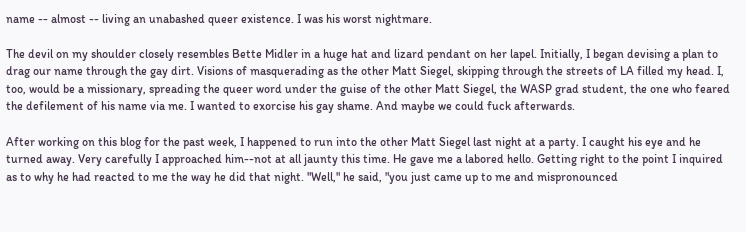name -- almost -- living an unabashed queer existence. I was his worst nightmare.

The devil on my shoulder closely resembles Bette Midler in a huge hat and lizard pendant on her lapel. Initially, I began devising a plan to drag our name through the gay dirt. Visions of masquerading as the other Matt Siegel, skipping through the streets of LA filled my head. I, too, would be a missionary, spreading the queer word under the guise of the other Matt Siegel, the WASP grad student, the one who feared the defilement of his name via me. I wanted to exorcise his gay shame. And maybe we could fuck afterwards.

After working on this blog for the past week, I happened to run into the other Matt Siegel last night at a party. I caught his eye and he turned away. Very carefully I approached him--not at all jaunty this time. He gave me a labored hello. Getting right to the point I inquired as to why he had reacted to me the way he did that night. "Well," he said, "you just came up to me and mispronounced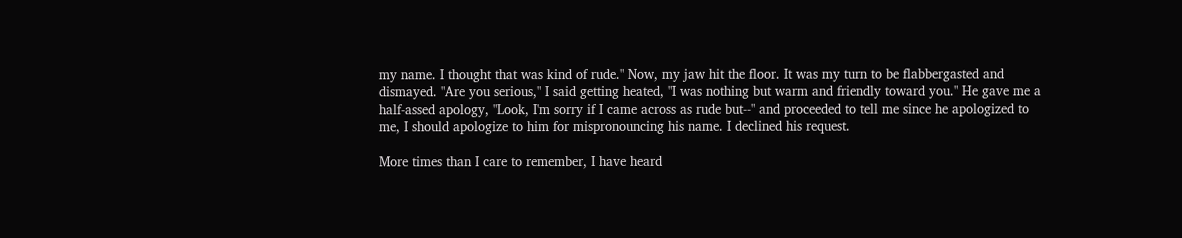my name. I thought that was kind of rude." Now, my jaw hit the floor. It was my turn to be flabbergasted and dismayed. "Are you serious," I said getting heated, "I was nothing but warm and friendly toward you." He gave me a half-assed apology, "Look, I'm sorry if I came across as rude but--" and proceeded to tell me since he apologized to me, I should apologize to him for mispronouncing his name. I declined his request.

More times than I care to remember, I have heard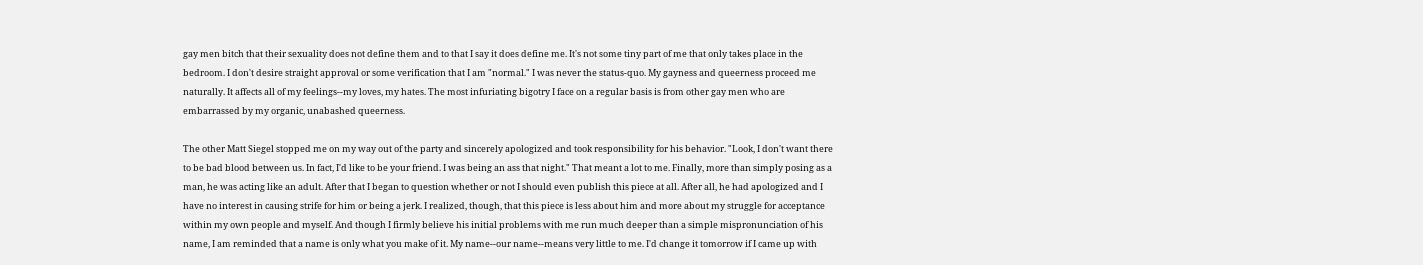gay men bitch that their sexuality does not define them and to that I say it does define me. It's not some tiny part of me that only takes place in the bedroom. I don't desire straight approval or some verification that I am "normal." I was never the status-quo. My gayness and queerness proceed me naturally. It affects all of my feelings--my loves, my hates. The most infuriating bigotry I face on a regular basis is from other gay men who are embarrassed by my organic, unabashed queerness.

The other Matt Siegel stopped me on my way out of the party and sincerely apologized and took responsibility for his behavior. "Look, I don't want there to be bad blood between us. In fact, I'd like to be your friend. I was being an ass that night." That meant a lot to me. Finally, more than simply posing as a man, he was acting like an adult. After that I began to question whether or not I should even publish this piece at all. After all, he had apologized and I have no interest in causing strife for him or being a jerk. I realized, though, that this piece is less about him and more about my struggle for acceptance within my own people and myself. And though I firmly believe his initial problems with me run much deeper than a simple mispronunciation of his name, I am reminded that a name is only what you make of it. My name--our name--means very little to me. I'd change it tomorrow if I came up with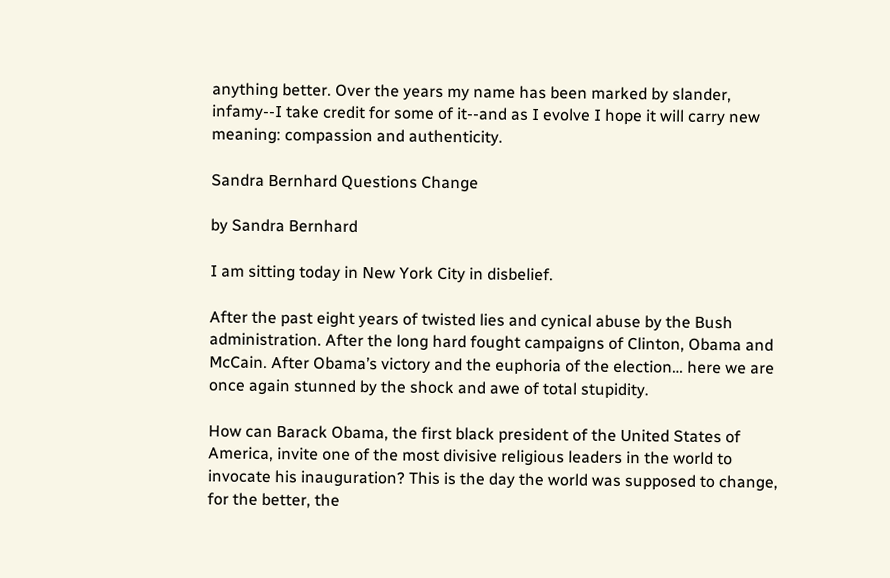anything better. Over the years my name has been marked by slander, infamy--I take credit for some of it--and as I evolve I hope it will carry new meaning: compassion and authenticity.

Sandra Bernhard Questions Change

by Sandra Bernhard

I am sitting today in New York City in disbelief.

After the past eight years of twisted lies and cynical abuse by the Bush administration. After the long hard fought campaigns of Clinton, Obama and McCain. After Obama’s victory and the euphoria of the election… here we are once again stunned by the shock and awe of total stupidity.

How can Barack Obama, the first black president of the United States of America, invite one of the most divisive religious leaders in the world to invocate his inauguration? This is the day the world was supposed to change, for the better, the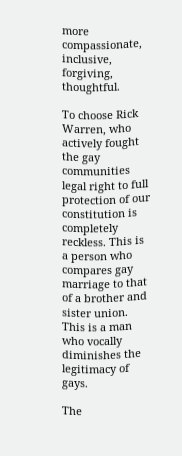more compassionate, inclusive, forgiving, thoughtful.

To choose Rick Warren, who actively fought the gay communities legal right to full protection of our constitution is completely reckless. This is a person who compares gay marriage to that of a brother and sister union. This is a man who vocally diminishes the legitimacy of gays.

The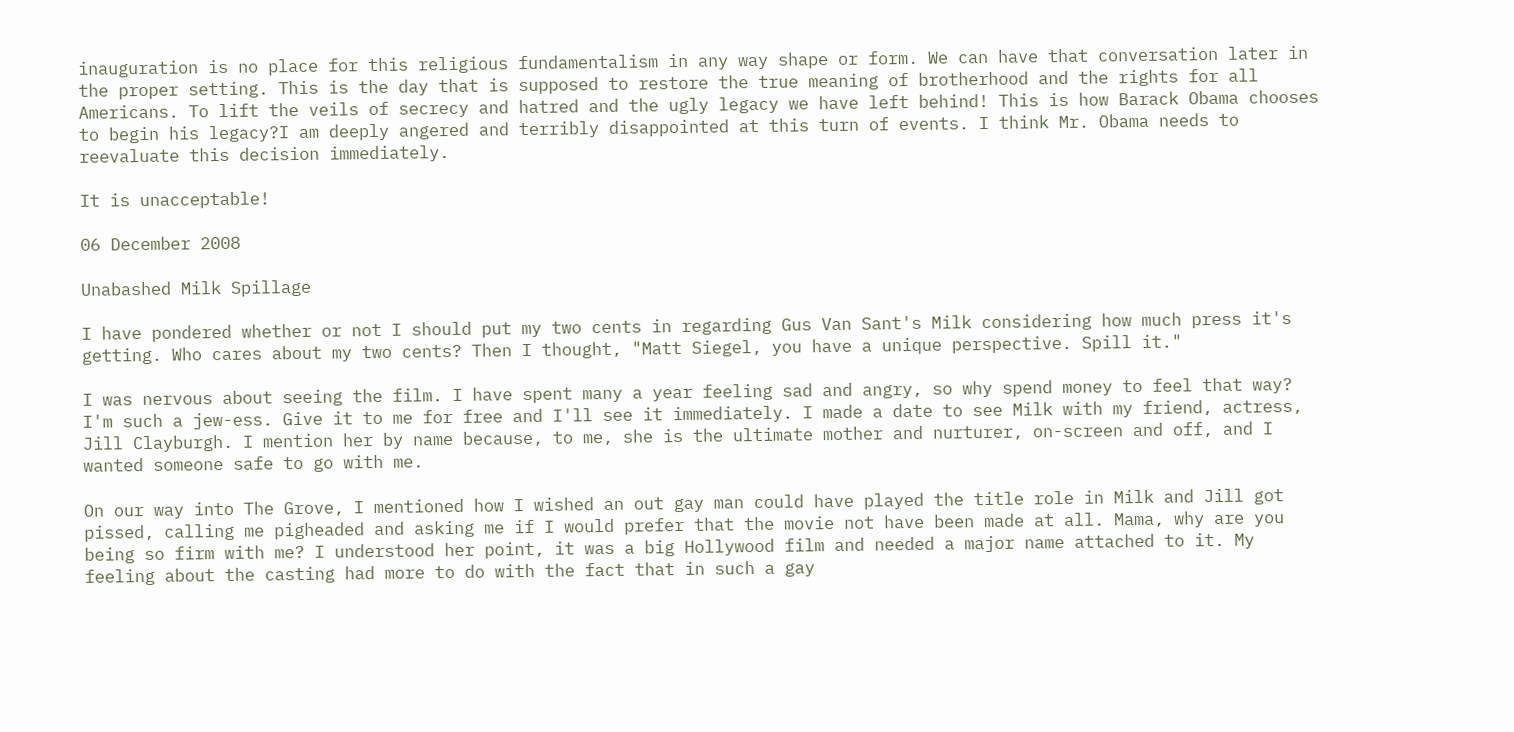inauguration is no place for this religious fundamentalism in any way shape or form. We can have that conversation later in the proper setting. This is the day that is supposed to restore the true meaning of brotherhood and the rights for all Americans. To lift the veils of secrecy and hatred and the ugly legacy we have left behind! This is how Barack Obama chooses to begin his legacy?I am deeply angered and terribly disappointed at this turn of events. I think Mr. Obama needs to reevaluate this decision immediately.

It is unacceptable!

06 December 2008

Unabashed Milk Spillage

I have pondered whether or not I should put my two cents in regarding Gus Van Sant's Milk considering how much press it's getting. Who cares about my two cents? Then I thought, "Matt Siegel, you have a unique perspective. Spill it."

I was nervous about seeing the film. I have spent many a year feeling sad and angry, so why spend money to feel that way? I'm such a jew-ess. Give it to me for free and I'll see it immediately. I made a date to see Milk with my friend, actress, Jill Clayburgh. I mention her by name because, to me, she is the ultimate mother and nurturer, on-screen and off, and I wanted someone safe to go with me.

On our way into The Grove, I mentioned how I wished an out gay man could have played the title role in Milk and Jill got pissed, calling me pigheaded and asking me if I would prefer that the movie not have been made at all. Mama, why are you being so firm with me? I understood her point, it was a big Hollywood film and needed a major name attached to it. My feeling about the casting had more to do with the fact that in such a gay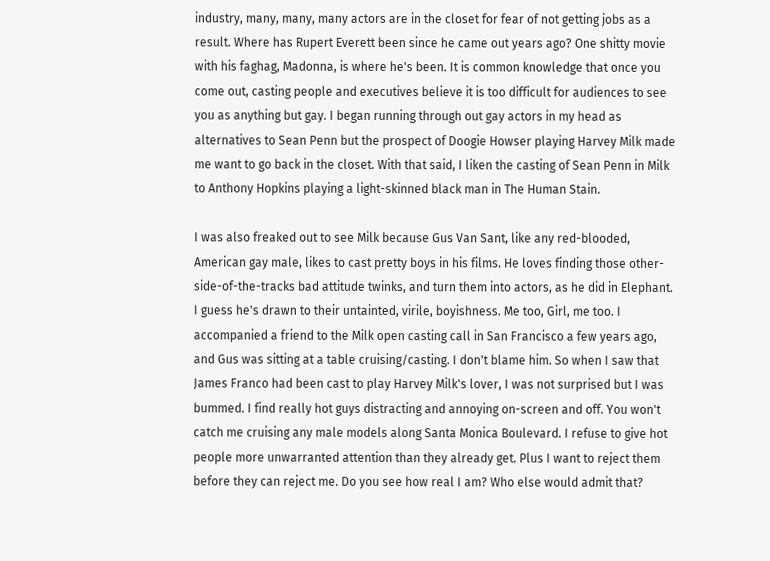industry, many, many, many actors are in the closet for fear of not getting jobs as a result. Where has Rupert Everett been since he came out years ago? One shitty movie with his faghag, Madonna, is where he's been. It is common knowledge that once you come out, casting people and executives believe it is too difficult for audiences to see you as anything but gay. I began running through out gay actors in my head as alternatives to Sean Penn but the prospect of Doogie Howser playing Harvey Milk made me want to go back in the closet. With that said, I liken the casting of Sean Penn in Milk to Anthony Hopkins playing a light-skinned black man in The Human Stain.

I was also freaked out to see Milk because Gus Van Sant, like any red-blooded, American gay male, likes to cast pretty boys in his films. He loves finding those other-side-of-the-tracks bad attitude twinks, and turn them into actors, as he did in Elephant. I guess he's drawn to their untainted, virile, boyishness. Me too, Girl, me too. I accompanied a friend to the Milk open casting call in San Francisco a few years ago, and Gus was sitting at a table cruising/casting. I don't blame him. So when I saw that James Franco had been cast to play Harvey Milk's lover, I was not surprised but I was bummed. I find really hot guys distracting and annoying on-screen and off. You won't catch me cruising any male models along Santa Monica Boulevard. I refuse to give hot people more unwarranted attention than they already get. Plus I want to reject them before they can reject me. Do you see how real I am? Who else would admit that?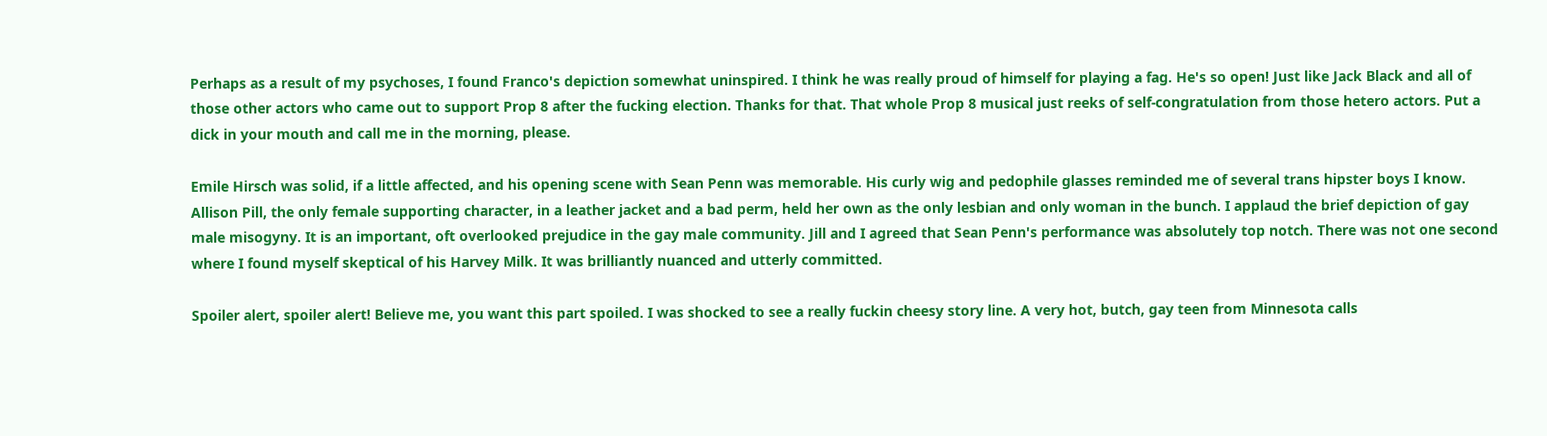Perhaps as a result of my psychoses, I found Franco's depiction somewhat uninspired. I think he was really proud of himself for playing a fag. He's so open! Just like Jack Black and all of those other actors who came out to support Prop 8 after the fucking election. Thanks for that. That whole Prop 8 musical just reeks of self-congratulation from those hetero actors. Put a dick in your mouth and call me in the morning, please.

Emile Hirsch was solid, if a little affected, and his opening scene with Sean Penn was memorable. His curly wig and pedophile glasses reminded me of several trans hipster boys I know. Allison Pill, the only female supporting character, in a leather jacket and a bad perm, held her own as the only lesbian and only woman in the bunch. I applaud the brief depiction of gay male misogyny. It is an important, oft overlooked prejudice in the gay male community. Jill and I agreed that Sean Penn's performance was absolutely top notch. There was not one second where I found myself skeptical of his Harvey Milk. It was brilliantly nuanced and utterly committed.

Spoiler alert, spoiler alert! Believe me, you want this part spoiled. I was shocked to see a really fuckin cheesy story line. A very hot, butch, gay teen from Minnesota calls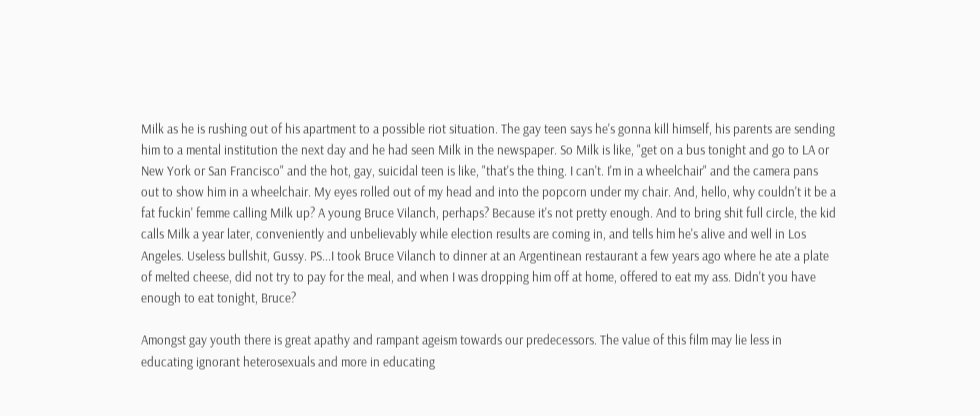Milk as he is rushing out of his apartment to a possible riot situation. The gay teen says he's gonna kill himself, his parents are sending him to a mental institution the next day and he had seen Milk in the newspaper. So Milk is like, "get on a bus tonight and go to LA or New York or San Francisco" and the hot, gay, suicidal teen is like, "that's the thing. I can't. I'm in a wheelchair" and the camera pans out to show him in a wheelchair. My eyes rolled out of my head and into the popcorn under my chair. And, hello, why couldn't it be a fat fuckin' femme calling Milk up? A young Bruce Vilanch, perhaps? Because it's not pretty enough. And to bring shit full circle, the kid calls Milk a year later, conveniently and unbelievably while election results are coming in, and tells him he's alive and well in Los Angeles. Useless bullshit, Gussy. PS...I took Bruce Vilanch to dinner at an Argentinean restaurant a few years ago where he ate a plate of melted cheese, did not try to pay for the meal, and when I was dropping him off at home, offered to eat my ass. Didn't you have enough to eat tonight, Bruce?

Amongst gay youth there is great apathy and rampant ageism towards our predecessors. The value of this film may lie less in educating ignorant heterosexuals and more in educating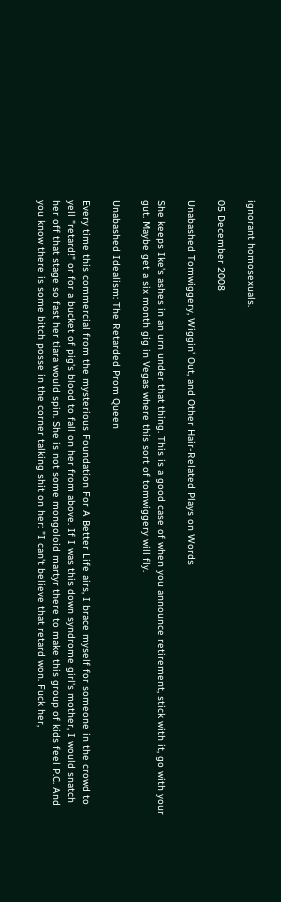ignorant homosexuals.

05 December 2008

Unabashed Tomwiggery, Wiggin' Out, and Other Hair-Related Plays on Words

She keeps Ike's ashes in an urn under that thing. This is a good case of when you announce retirement, stick with it, go with your gut. Maybe get a six month gig in Vegas where this sort of tomwiggery will fly.

Unabashed Idealism: The Retarded Prom Queen

Every time this commercial from the mysterious Foundation For A Better Life airs, I brace myself for someone in the crowd to yell "retard!" or for a bucket of pig's blood to fall on her from above. If I was this down syndrome girl's mother, I would snatch her off that stage so fast her tiara would spin. She is not some mongoloid martyr there to make this group of kids feel P.C. And you know there is some bitch posse in the corner talking shit on her: "I can't believe that retard won. Fuck her,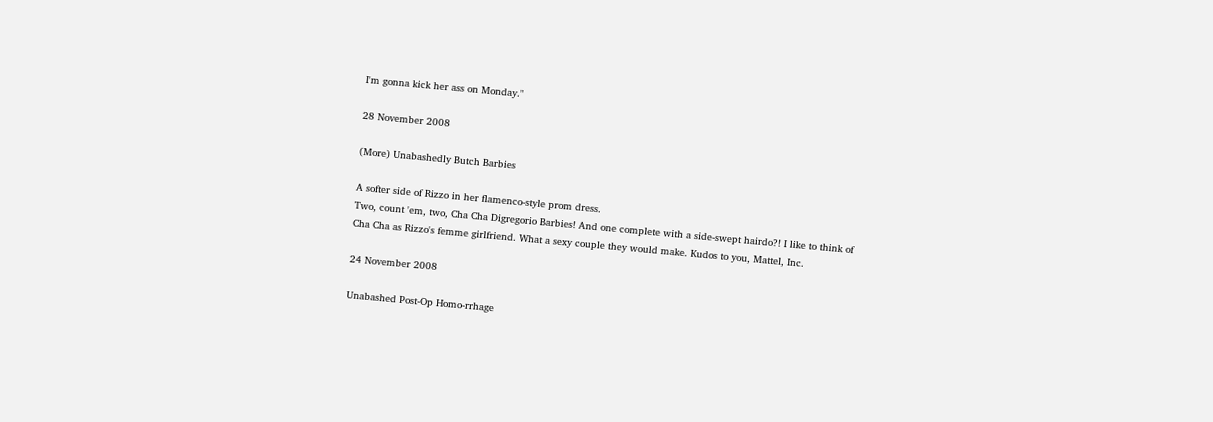I'm gonna kick her ass on Monday."

28 November 2008

(More) Unabashedly Butch Barbies

A softer side of Rizzo in her flamenco-style prom dress.
Two, count 'em, two, Cha Cha Digregorio Barbies! And one complete with a side-swept hairdo?! I like to think of Cha Cha as Rizzo's femme girlfriend. What a sexy couple they would make. Kudos to you, Mattel, Inc.

24 November 2008

Unabashed Post-Op Homo-rrhage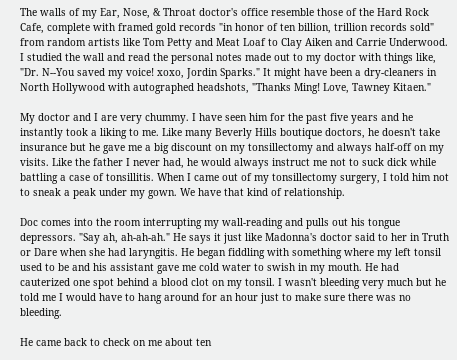The walls of my Ear, Nose, & Throat doctor's office resemble those of the Hard Rock Cafe, complete with framed gold records "in honor of ten billion, trillion records sold" from random artists like Tom Petty and Meat Loaf to Clay Aiken and Carrie Underwood. I studied the wall and read the personal notes made out to my doctor with things like, "Dr. N--You saved my voice! xoxo, Jordin Sparks." It might have been a dry-cleaners in North Hollywood with autographed headshots, "Thanks Ming! Love, Tawney Kitaen."

My doctor and I are very chummy. I have seen him for the past five years and he instantly took a liking to me. Like many Beverly Hills boutique doctors, he doesn't take insurance but he gave me a big discount on my tonsillectomy and always half-off on my visits. Like the father I never had, he would always instruct me not to suck dick while battling a case of tonsillitis. When I came out of my tonsillectomy surgery, I told him not to sneak a peak under my gown. We have that kind of relationship.

Doc comes into the room interrupting my wall-reading and pulls out his tongue depressors. "Say ah, ah-ah-ah." He says it just like Madonna's doctor said to her in Truth or Dare when she had laryngitis. He began fiddling with something where my left tonsil used to be and his assistant gave me cold water to swish in my mouth. He had cauterized one spot behind a blood clot on my tonsil. I wasn't bleeding very much but he told me I would have to hang around for an hour just to make sure there was no bleeding.

He came back to check on me about ten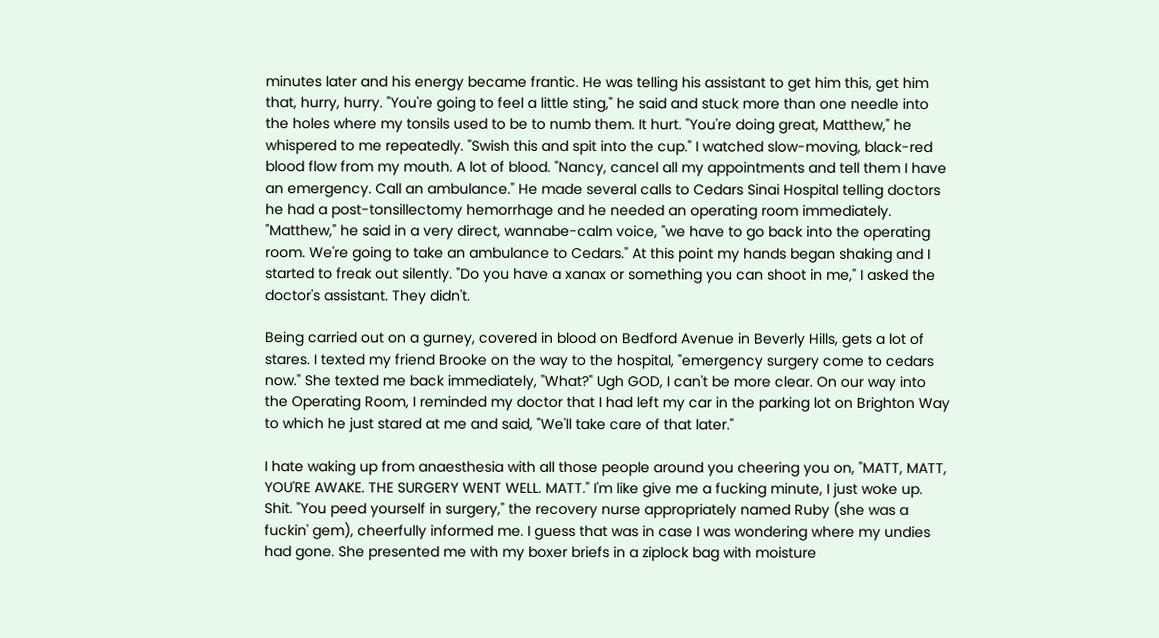minutes later and his energy became frantic. He was telling his assistant to get him this, get him that, hurry, hurry. "You're going to feel a little sting," he said and stuck more than one needle into the holes where my tonsils used to be to numb them. It hurt. "You're doing great, Matthew," he whispered to me repeatedly. "Swish this and spit into the cup." I watched slow-moving, black-red blood flow from my mouth. A lot of blood. "Nancy, cancel all my appointments and tell them I have an emergency. Call an ambulance." He made several calls to Cedars Sinai Hospital telling doctors he had a post-tonsillectomy hemorrhage and he needed an operating room immediately. "Matthew," he said in a very direct, wannabe-calm voice, "we have to go back into the operating room. We're going to take an ambulance to Cedars." At this point my hands began shaking and I started to freak out silently. "Do you have a xanax or something you can shoot in me," I asked the doctor's assistant. They didn't.

Being carried out on a gurney, covered in blood on Bedford Avenue in Beverly Hills, gets a lot of stares. I texted my friend Brooke on the way to the hospital, "emergency surgery come to cedars now." She texted me back immediately, "What?" Ugh GOD, I can't be more clear. On our way into the Operating Room, I reminded my doctor that I had left my car in the parking lot on Brighton Way to which he just stared at me and said, "We'll take care of that later."

I hate waking up from anaesthesia with all those people around you cheering you on, "MATT, MATT, YOU'RE AWAKE. THE SURGERY WENT WELL. MATT." I'm like give me a fucking minute, I just woke up. Shit. "You peed yourself in surgery," the recovery nurse appropriately named Ruby (she was a fuckin' gem), cheerfully informed me. I guess that was in case I was wondering where my undies had gone. She presented me with my boxer briefs in a ziplock bag with moisture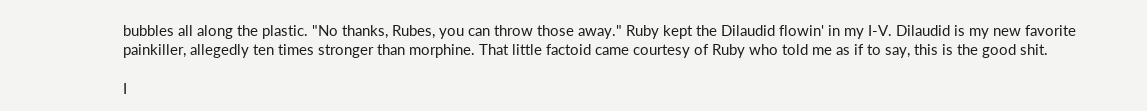bubbles all along the plastic. "No thanks, Rubes, you can throw those away." Ruby kept the Dilaudid flowin' in my I-V. Dilaudid is my new favorite painkiller, allegedly ten times stronger than morphine. That little factoid came courtesy of Ruby who told me as if to say, this is the good shit.

I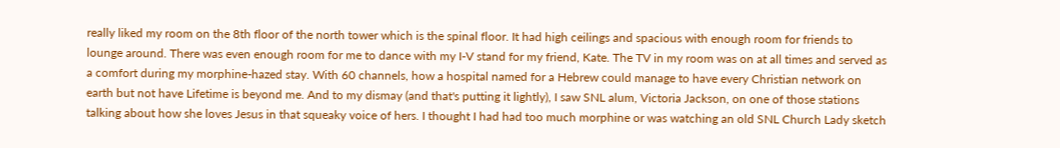really liked my room on the 8th floor of the north tower which is the spinal floor. It had high ceilings and spacious with enough room for friends to lounge around. There was even enough room for me to dance with my I-V stand for my friend, Kate. The TV in my room was on at all times and served as a comfort during my morphine-hazed stay. With 60 channels, how a hospital named for a Hebrew could manage to have every Christian network on earth but not have Lifetime is beyond me. And to my dismay (and that's putting it lightly), I saw SNL alum, Victoria Jackson, on one of those stations talking about how she loves Jesus in that squeaky voice of hers. I thought I had had too much morphine or was watching an old SNL Church Lady sketch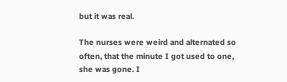but it was real.

The nurses were weird and alternated so often, that the minute I got used to one, she was gone. I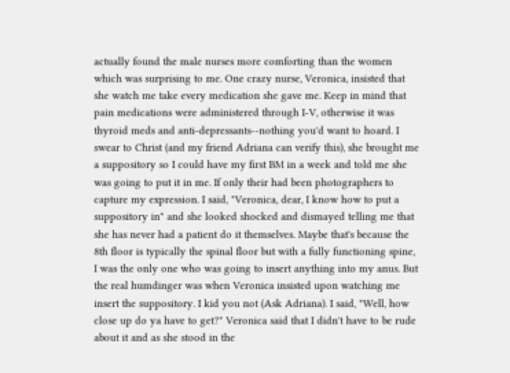actually found the male nurses more comforting than the women which was surprising to me. One crazy nurse, Veronica, insisted that she watch me take every medication she gave me. Keep in mind that pain medications were administered through I-V, otherwise it was thyroid meds and anti-depressants--nothing you'd want to hoard. I swear to Christ (and my friend Adriana can verify this), she brought me a suppository so I could have my first BM in a week and told me she was going to put it in me. If only their had been photographers to capture my expression. I said, "Veronica, dear, I know how to put a suppository in" and she looked shocked and dismayed telling me that she has never had a patient do it themselves. Maybe that's because the 8th floor is typically the spinal floor but with a fully functioning spine, I was the only one who was going to insert anything into my anus. But the real humdinger was when Veronica insisted upon watching me insert the suppository. I kid you not (Ask Adriana). I said, "Well, how close up do ya have to get?" Veronica said that I didn't have to be rude about it and as she stood in the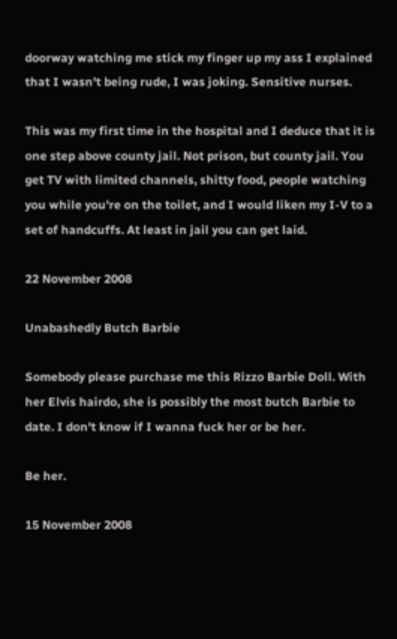doorway watching me stick my finger up my ass I explained that I wasn't being rude, I was joking. Sensitive nurses.

This was my first time in the hospital and I deduce that it is one step above county jail. Not prison, but county jail. You get TV with limited channels, shitty food, people watching you while you're on the toilet, and I would liken my I-V to a set of handcuffs. At least in jail you can get laid.

22 November 2008

Unabashedly Butch Barbie

Somebody please purchase me this Rizzo Barbie Doll. With her Elvis hairdo, she is possibly the most butch Barbie to date. I don't know if I wanna fuck her or be her.

Be her.

15 November 2008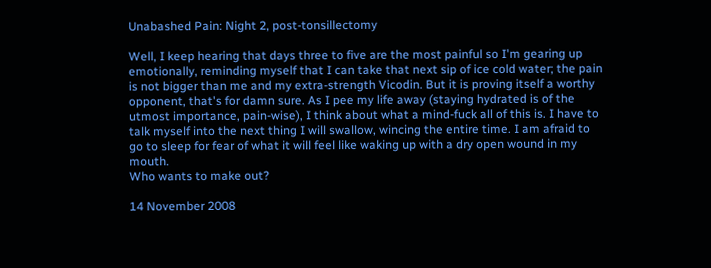Unabashed Pain: Night 2, post-tonsillectomy

Well, I keep hearing that days three to five are the most painful so I'm gearing up emotionally, reminding myself that I can take that next sip of ice cold water; the pain is not bigger than me and my extra-strength Vicodin. But it is proving itself a worthy opponent, that's for damn sure. As I pee my life away (staying hydrated is of the utmost importance, pain-wise), I think about what a mind-fuck all of this is. I have to talk myself into the next thing I will swallow, wincing the entire time. I am afraid to go to sleep for fear of what it will feel like waking up with a dry open wound in my mouth.
Who wants to make out?

14 November 2008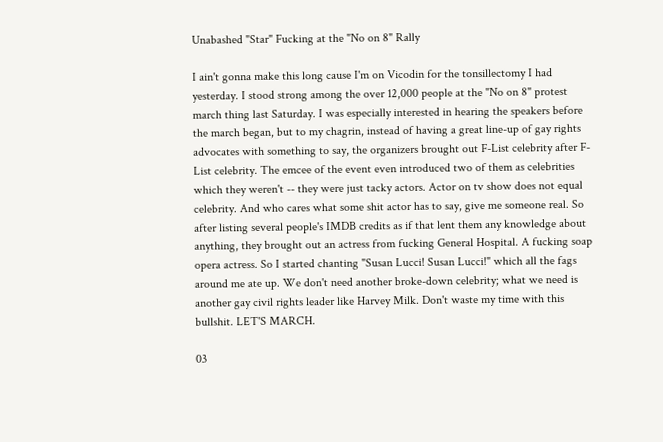Unabashed "Star" Fucking at the "No on 8" Rally

I ain't gonna make this long cause I'm on Vicodin for the tonsillectomy I had yesterday. I stood strong among the over 12,000 people at the "No on 8" protest march thing last Saturday. I was especially interested in hearing the speakers before the march began, but to my chagrin, instead of having a great line-up of gay rights advocates with something to say, the organizers brought out F-List celebrity after F-List celebrity. The emcee of the event even introduced two of them as celebrities which they weren't -- they were just tacky actors. Actor on tv show does not equal celebrity. And who cares what some shit actor has to say, give me someone real. So after listing several people's IMDB credits as if that lent them any knowledge about anything, they brought out an actress from fucking General Hospital. A fucking soap opera actress. So I started chanting "Susan Lucci! Susan Lucci!" which all the fags around me ate up. We don't need another broke-down celebrity; what we need is another gay civil rights leader like Harvey Milk. Don't waste my time with this bullshit. LET'S MARCH.

03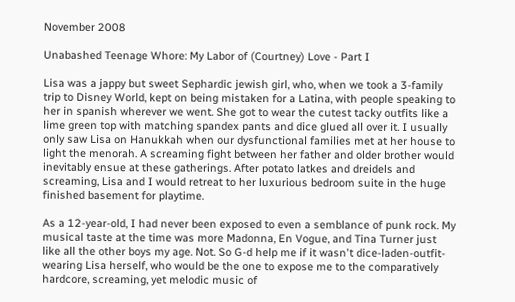November 2008

Unabashed Teenage Whore: My Labor of (Courtney) Love - Part I

Lisa was a jappy but sweet Sephardic jewish girl, who, when we took a 3-family trip to Disney World, kept on being mistaken for a Latina, with people speaking to her in spanish wherever we went. She got to wear the cutest tacky outfits like a lime green top with matching spandex pants and dice glued all over it. I usually only saw Lisa on Hanukkah when our dysfunctional families met at her house to light the menorah. A screaming fight between her father and older brother would inevitably ensue at these gatherings. After potato latkes and dreidels and screaming, Lisa and I would retreat to her luxurious bedroom suite in the huge finished basement for playtime.

As a 12-year-old, I had never been exposed to even a semblance of punk rock. My musical taste at the time was more Madonna, En Vogue, and Tina Turner just like all the other boys my age. Not. So G-d help me if it wasn't dice-laden-outfit-wearing Lisa herself, who would be the one to expose me to the comparatively hardcore, screaming, yet melodic music of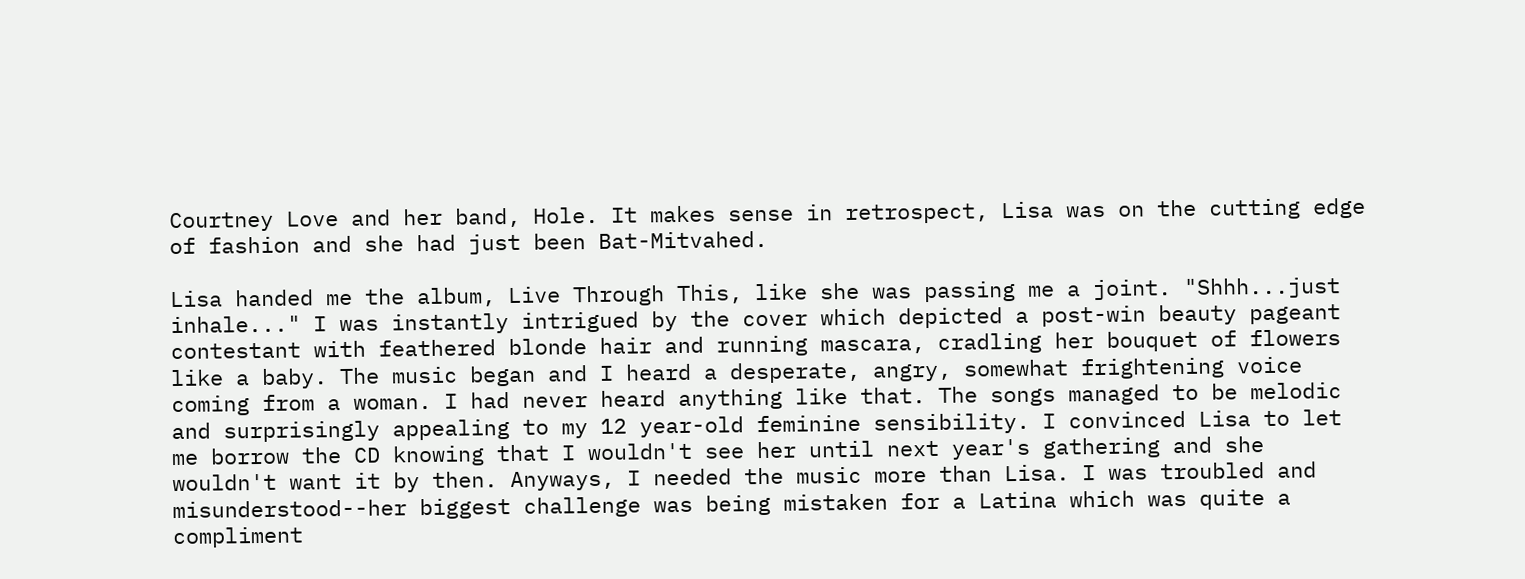Courtney Love and her band, Hole. It makes sense in retrospect, Lisa was on the cutting edge of fashion and she had just been Bat-Mitvahed.

Lisa handed me the album, Live Through This, like she was passing me a joint. "Shhh...just inhale..." I was instantly intrigued by the cover which depicted a post-win beauty pageant contestant with feathered blonde hair and running mascara, cradling her bouquet of flowers like a baby. The music began and I heard a desperate, angry, somewhat frightening voice coming from a woman. I had never heard anything like that. The songs managed to be melodic and surprisingly appealing to my 12 year-old feminine sensibility. I convinced Lisa to let me borrow the CD knowing that I wouldn't see her until next year's gathering and she wouldn't want it by then. Anyways, I needed the music more than Lisa. I was troubled and misunderstood--her biggest challenge was being mistaken for a Latina which was quite a compliment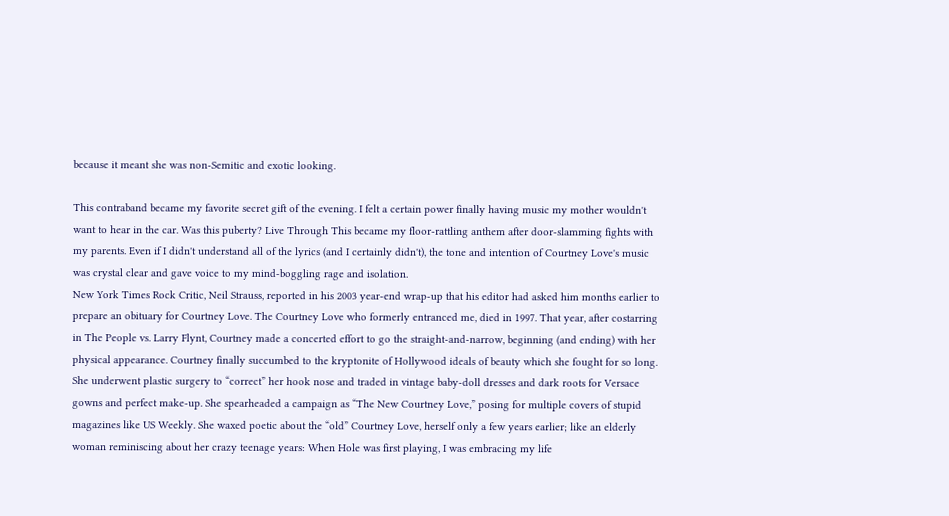because it meant she was non-Semitic and exotic looking.

This contraband became my favorite secret gift of the evening. I felt a certain power finally having music my mother wouldn't want to hear in the car. Was this puberty? Live Through This became my floor-rattling anthem after door-slamming fights with my parents. Even if I didn't understand all of the lyrics (and I certainly didn't), the tone and intention of Courtney Love's music was crystal clear and gave voice to my mind-boggling rage and isolation.
New York Times Rock Critic, Neil Strauss, reported in his 2003 year-end wrap-up that his editor had asked him months earlier to prepare an obituary for Courtney Love. The Courtney Love who formerly entranced me, died in 1997. That year, after costarring in The People vs. Larry Flynt, Courtney made a concerted effort to go the straight-and-narrow, beginning (and ending) with her physical appearance. Courtney finally succumbed to the kryptonite of Hollywood ideals of beauty which she fought for so long. She underwent plastic surgery to “correct” her hook nose and traded in vintage baby-doll dresses and dark roots for Versace gowns and perfect make-up. She spearheaded a campaign as “The New Courtney Love,” posing for multiple covers of stupid magazines like US Weekly. She waxed poetic about the “old” Courtney Love, herself only a few years earlier; like an elderly woman reminiscing about her crazy teenage years: When Hole was first playing, I was embracing my life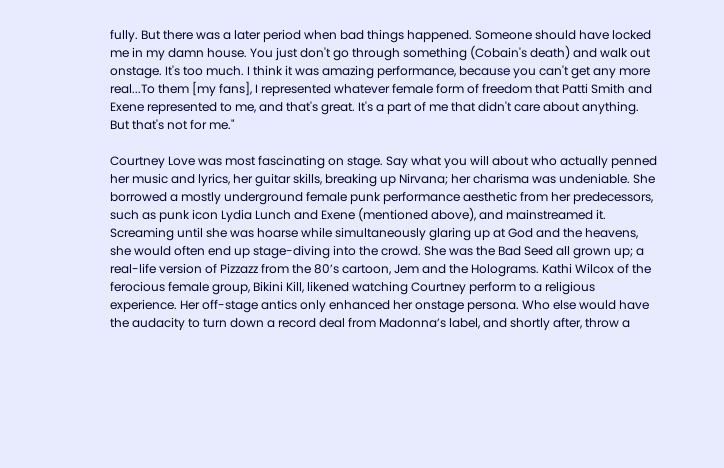fully. But there was a later period when bad things happened. Someone should have locked me in my damn house. You just don't go through something (Cobain's death) and walk out onstage. It's too much. I think it was amazing performance, because you can't get any more real...To them [my fans], I represented whatever female form of freedom that Patti Smith and Exene represented to me, and that's great. It's a part of me that didn't care about anything. But that's not for me."

Courtney Love was most fascinating on stage. Say what you will about who actually penned her music and lyrics, her guitar skills, breaking up Nirvana; her charisma was undeniable. She borrowed a mostly underground female punk performance aesthetic from her predecessors, such as punk icon Lydia Lunch and Exene (mentioned above), and mainstreamed it. Screaming until she was hoarse while simultaneously glaring up at God and the heavens, she would often end up stage-diving into the crowd. She was the Bad Seed all grown up; a real-life version of Pizzazz from the 80’s cartoon, Jem and the Holograms. Kathi Wilcox of the ferocious female group, Bikini Kill, likened watching Courtney perform to a religious experience. Her off-stage antics only enhanced her onstage persona. Who else would have the audacity to turn down a record deal from Madonna’s label, and shortly after, throw a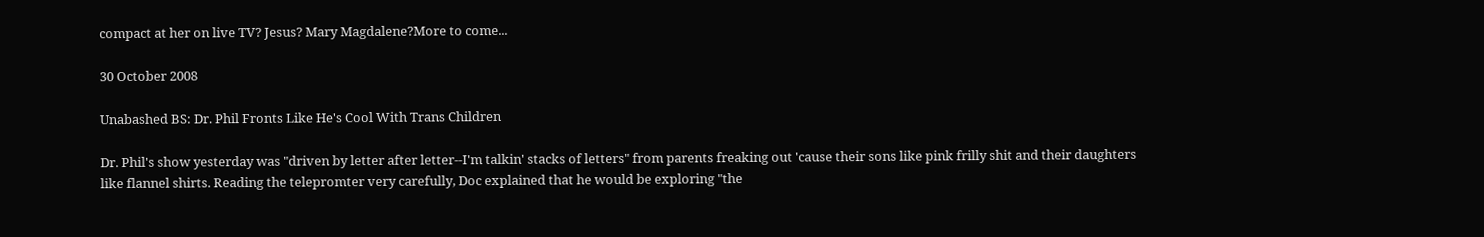compact at her on live TV? Jesus? Mary Magdalene?More to come...

30 October 2008

Unabashed BS: Dr. Phil Fronts Like He's Cool With Trans Children

Dr. Phil's show yesterday was "driven by letter after letter--I'm talkin' stacks of letters" from parents freaking out 'cause their sons like pink frilly shit and their daughters like flannel shirts. Reading the telepromter very carefully, Doc explained that he would be exploring "the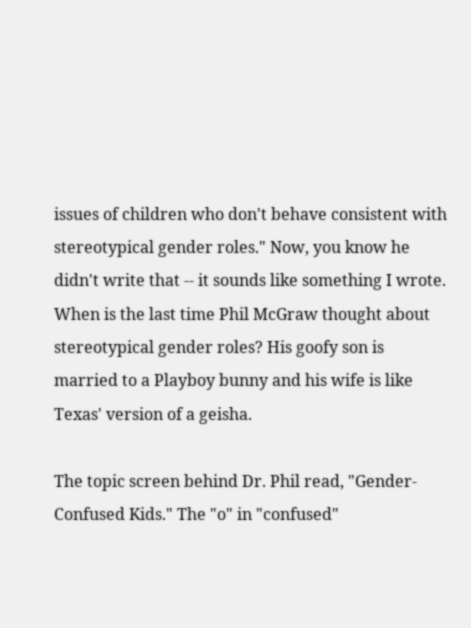issues of children who don't behave consistent with stereotypical gender roles." Now, you know he didn't write that -- it sounds like something I wrote. When is the last time Phil McGraw thought about stereotypical gender roles? His goofy son is married to a Playboy bunny and his wife is like Texas' version of a geisha.

The topic screen behind Dr. Phil read, "Gender-Confused Kids." The "o" in "confused"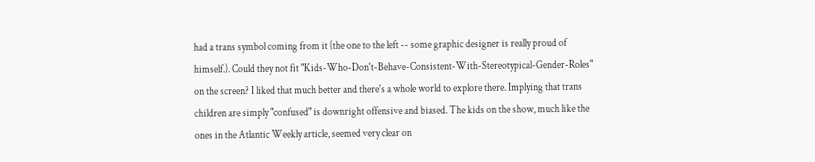had a trans symbol coming from it (the one to the left -- some graphic designer is really proud of himself.). Could they not fit "Kids-Who-Don't-Behave-Consistent-With-Stereotypical-Gender-Roles" on the screen? I liked that much better and there's a whole world to explore there. Implying that trans children are simply "confused" is downright offensive and biased. The kids on the show, much like the ones in the Atlantic Weekly article, seemed very clear on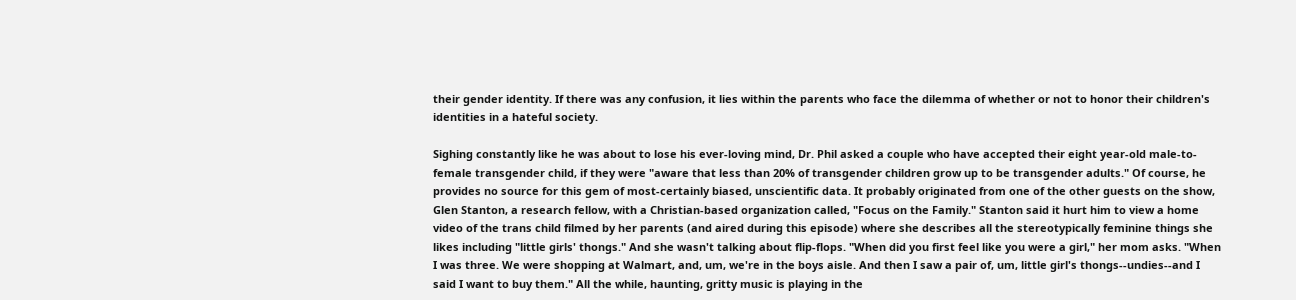their gender identity. If there was any confusion, it lies within the parents who face the dilemma of whether or not to honor their children's identities in a hateful society.

Sighing constantly like he was about to lose his ever-loving mind, Dr. Phil asked a couple who have accepted their eight year-old male-to-female transgender child, if they were "aware that less than 20% of transgender children grow up to be transgender adults." Of course, he provides no source for this gem of most-certainly biased, unscientific data. It probably originated from one of the other guests on the show, Glen Stanton, a research fellow, with a Christian-based organization called, "Focus on the Family." Stanton said it hurt him to view a home video of the trans child filmed by her parents (and aired during this episode) where she describes all the stereotypically feminine things she likes including "little girls' thongs." And she wasn't talking about flip-flops. "When did you first feel like you were a girl," her mom asks. "When I was three. We were shopping at Walmart, and, um, we're in the boys aisle. And then I saw a pair of, um, little girl's thongs--undies--and I said I want to buy them." All the while, haunting, gritty music is playing in the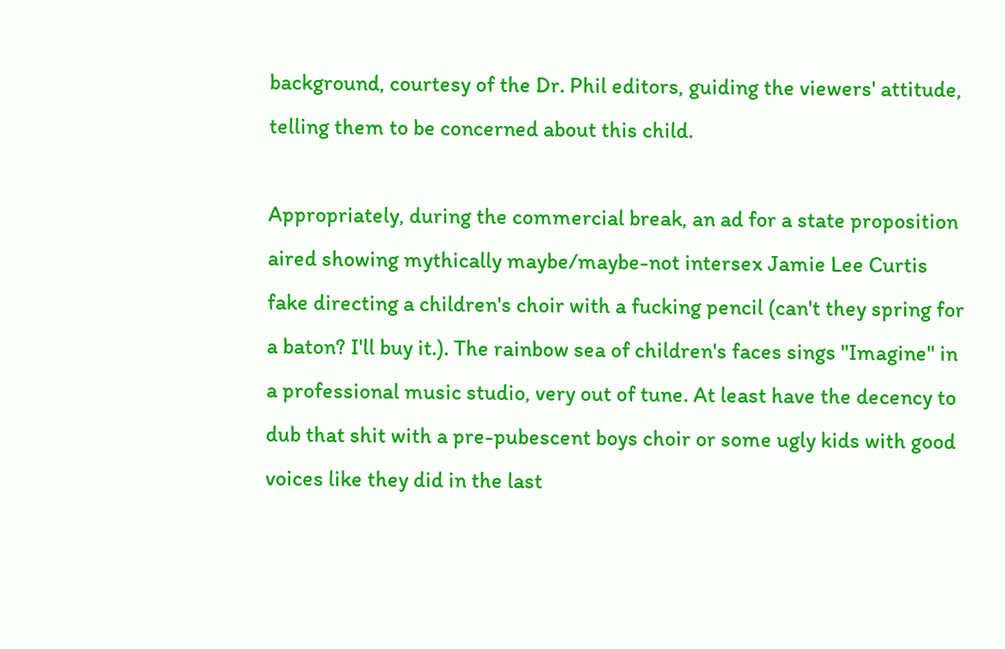background, courtesy of the Dr. Phil editors, guiding the viewers' attitude, telling them to be concerned about this child.

Appropriately, during the commercial break, an ad for a state proposition aired showing mythically maybe/maybe-not intersex Jamie Lee Curtis fake directing a children's choir with a fucking pencil (can't they spring for a baton? I'll buy it.). The rainbow sea of children's faces sings "Imagine" in a professional music studio, very out of tune. At least have the decency to dub that shit with a pre-pubescent boys choir or some ugly kids with good voices like they did in the last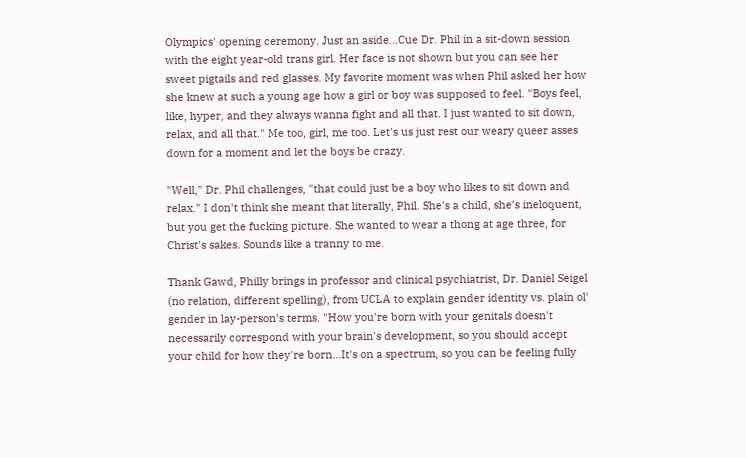Olympics' opening ceremony. Just an aside...Cue Dr. Phil in a sit-down session with the eight year-old trans girl. Her face is not shown but you can see her sweet pigtails and red glasses. My favorite moment was when Phil asked her how she knew at such a young age how a girl or boy was supposed to feel. "Boys feel, like, hyper, and they always wanna fight and all that. I just wanted to sit down, relax, and all that." Me too, girl, me too. Let's us just rest our weary queer asses down for a moment and let the boys be crazy.

"Well," Dr. Phil challenges, "that could just be a boy who likes to sit down and relax." I don't think she meant that literally, Phil. She's a child, she's ineloquent, but you get the fucking picture. She wanted to wear a thong at age three, for Christ's sakes. Sounds like a tranny to me.

Thank Gawd, Philly brings in professor and clinical psychiatrist, Dr. Daniel Seigel (no relation, different spelling), from UCLA to explain gender identity vs. plain ol' gender in lay-person's terms. "How you're born with your genitals doesn't necessarily correspond with your brain's development, so you should accept your child for how they're born...It's on a spectrum, so you can be feeling fully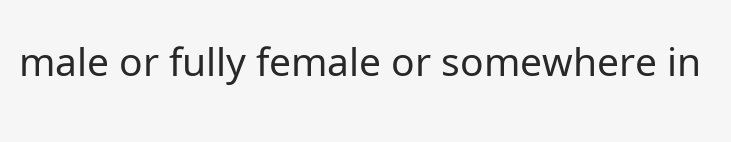male or fully female or somewhere in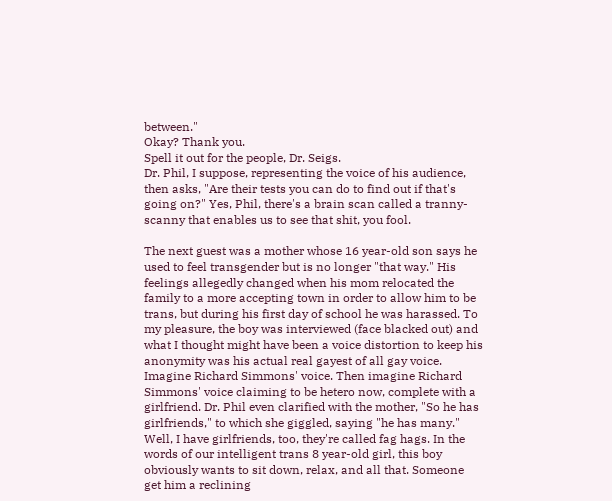between."
Okay? Thank you.
Spell it out for the people, Dr. Seigs.
Dr. Phil, I suppose, representing the voice of his audience, then asks, "Are their tests you can do to find out if that's going on?" Yes, Phil, there's a brain scan called a tranny-scanny that enables us to see that shit, you fool.

The next guest was a mother whose 16 year-old son says he used to feel transgender but is no longer "that way." His feelings allegedly changed when his mom relocated the family to a more accepting town in order to allow him to be trans, but during his first day of school he was harassed. To my pleasure, the boy was interviewed (face blacked out) and what I thought might have been a voice distortion to keep his anonymity was his actual real gayest of all gay voice. Imagine Richard Simmons' voice. Then imagine Richard Simmons' voice claiming to be hetero now, complete with a girlfriend. Dr. Phil even clarified with the mother, "So he has girlfriends," to which she giggled, saying "he has many." Well, I have girlfriends, too, they're called fag hags. In the words of our intelligent trans 8 year-old girl, this boy obviously wants to sit down, relax, and all that. Someone get him a reclining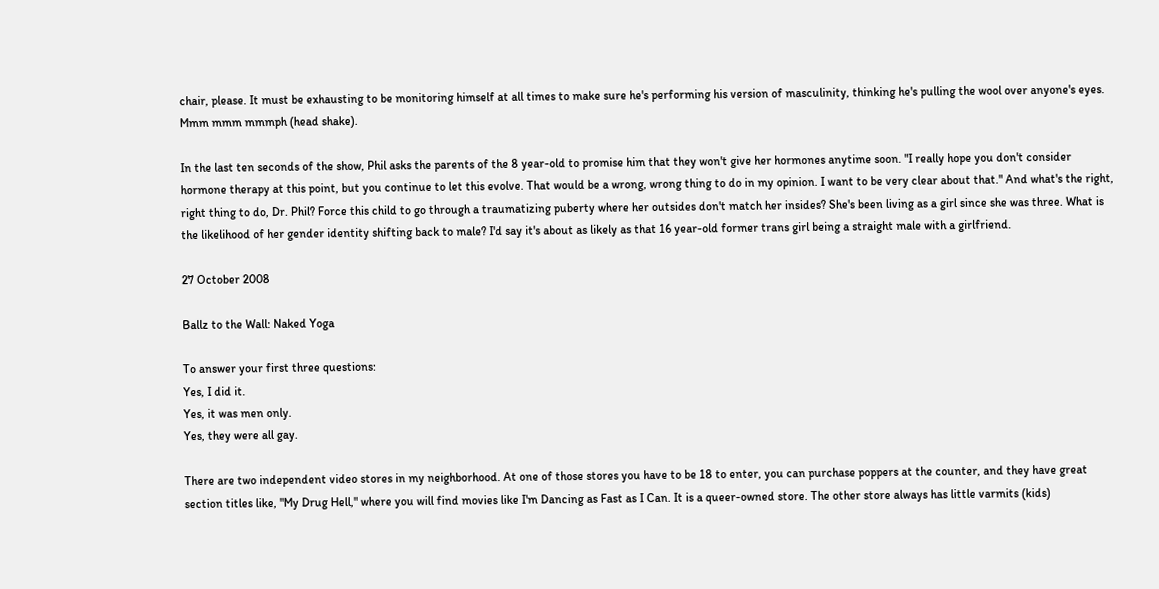chair, please. It must be exhausting to be monitoring himself at all times to make sure he's performing his version of masculinity, thinking he's pulling the wool over anyone's eyes. Mmm mmm mmmph (head shake).

In the last ten seconds of the show, Phil asks the parents of the 8 year-old to promise him that they won't give her hormones anytime soon. "I really hope you don't consider hormone therapy at this point, but you continue to let this evolve. That would be a wrong, wrong thing to do in my opinion. I want to be very clear about that." And what's the right, right thing to do, Dr. Phil? Force this child to go through a traumatizing puberty where her outsides don't match her insides? She's been living as a girl since she was three. What is the likelihood of her gender identity shifting back to male? I'd say it's about as likely as that 16 year-old former trans girl being a straight male with a girlfriend.

27 October 2008

Ballz to the Wall: Naked Yoga

To answer your first three questions:
Yes, I did it.
Yes, it was men only.
Yes, they were all gay.

There are two independent video stores in my neighborhood. At one of those stores you have to be 18 to enter, you can purchase poppers at the counter, and they have great section titles like, "My Drug Hell," where you will find movies like I'm Dancing as Fast as I Can. It is a queer-owned store. The other store always has little varmits (kids)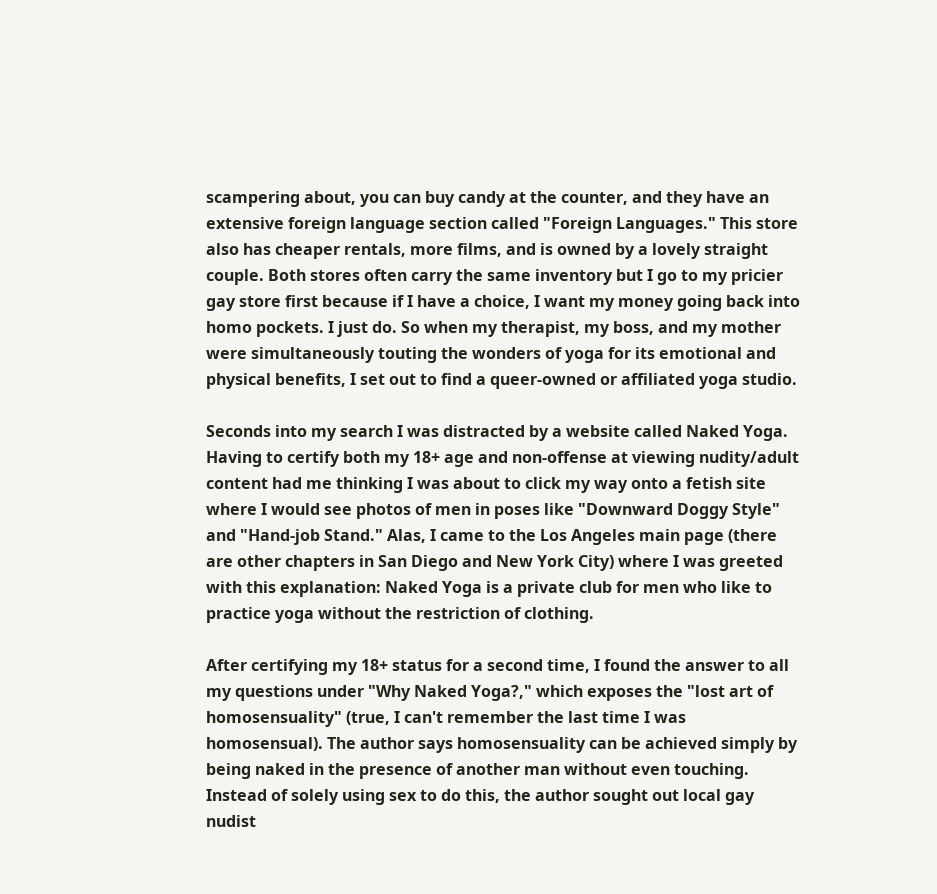scampering about, you can buy candy at the counter, and they have an extensive foreign language section called "Foreign Languages." This store also has cheaper rentals, more films, and is owned by a lovely straight couple. Both stores often carry the same inventory but I go to my pricier gay store first because if I have a choice, I want my money going back into homo pockets. I just do. So when my therapist, my boss, and my mother were simultaneously touting the wonders of yoga for its emotional and physical benefits, I set out to find a queer-owned or affiliated yoga studio.

Seconds into my search I was distracted by a website called Naked Yoga. Having to certify both my 18+ age and non-offense at viewing nudity/adult content had me thinking I was about to click my way onto a fetish site where I would see photos of men in poses like "Downward Doggy Style" and "Hand-job Stand." Alas, I came to the Los Angeles main page (there are other chapters in San Diego and New York City) where I was greeted with this explanation: Naked Yoga is a private club for men who like to practice yoga without the restriction of clothing.

After certifying my 18+ status for a second time, I found the answer to all my questions under "Why Naked Yoga?," which exposes the "lost art of homosensuality" (true, I can't remember the last time I was homosensual). The author says homosensuality can be achieved simply by being naked in the presence of another man without even touching. Instead of solely using sex to do this, the author sought out local gay nudist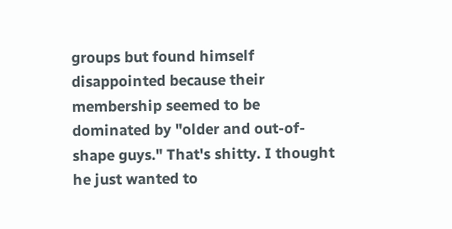groups but found himself disappointed because their membership seemed to be dominated by "older and out-of-shape guys." That's shitty. I thought he just wanted to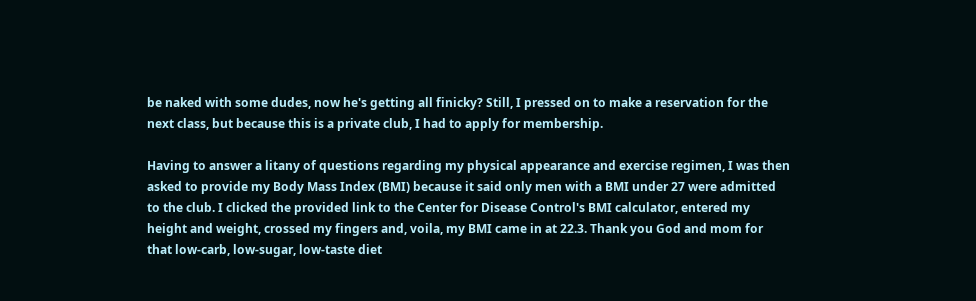be naked with some dudes, now he's getting all finicky? Still, I pressed on to make a reservation for the next class, but because this is a private club, I had to apply for membership.

Having to answer a litany of questions regarding my physical appearance and exercise regimen, I was then asked to provide my Body Mass Index (BMI) because it said only men with a BMI under 27 were admitted to the club. I clicked the provided link to the Center for Disease Control's BMI calculator, entered my height and weight, crossed my fingers and, voila, my BMI came in at 22.3. Thank you God and mom for that low-carb, low-sugar, low-taste diet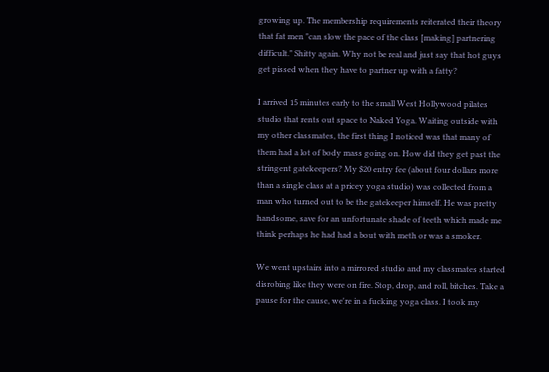growing up. The membership requirements reiterated their theory that fat men "can slow the pace of the class [making] partnering difficult." Shitty again. Why not be real and just say that hot guys get pissed when they have to partner up with a fatty?

I arrived 15 minutes early to the small West Hollywood pilates studio that rents out space to Naked Yoga. Waiting outside with my other classmates, the first thing I noticed was that many of them had a lot of body mass going on. How did they get past the stringent gatekeepers? My $20 entry fee (about four dollars more than a single class at a pricey yoga studio) was collected from a man who turned out to be the gatekeeper himself. He was pretty handsome, save for an unfortunate shade of teeth which made me think perhaps he had had a bout with meth or was a smoker.

We went upstairs into a mirrored studio and my classmates started disrobing like they were on fire. Stop, drop, and roll, bitches. Take a pause for the cause, we're in a fucking yoga class. I took my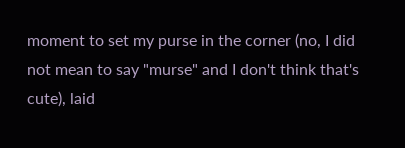moment to set my purse in the corner (no, I did not mean to say "murse" and I don't think that's cute), laid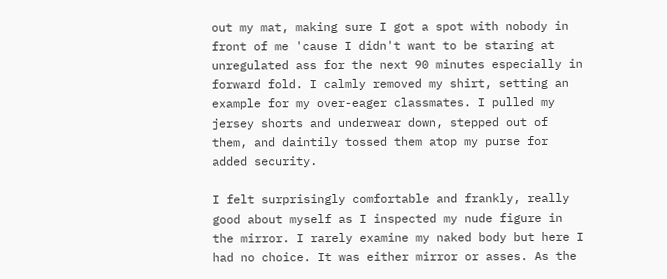out my mat, making sure I got a spot with nobody in front of me 'cause I didn't want to be staring at unregulated ass for the next 90 minutes especially in forward fold. I calmly removed my shirt, setting an example for my over-eager classmates. I pulled my jersey shorts and underwear down, stepped out of them, and daintily tossed them atop my purse for added security.

I felt surprisingly comfortable and frankly, really good about myself as I inspected my nude figure in the mirror. I rarely examine my naked body but here I had no choice. It was either mirror or asses. As the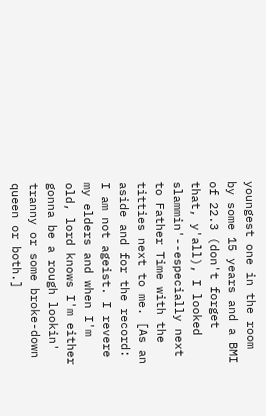youngest one in the room by some 15 years and a BMI of 22.3 (don't forget that, y'all), I looked slammin'--especially next to Father Time with the titties next to me. [As an aside and for the record: I am not ageist. I revere my elders and when I'm old, lord knows I'm either gonna be a rough lookin' tranny or some broke-down queen or both.]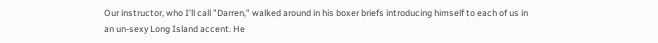Our instructor, who I'll call "Darren," walked around in his boxer briefs introducing himself to each of us in an un-sexy Long Island accent. He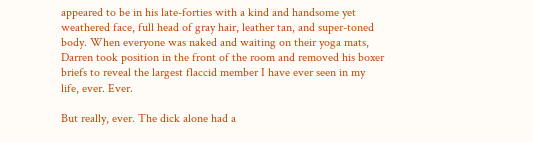appeared to be in his late-forties with a kind and handsome yet weathered face, full head of gray hair, leather tan, and super-toned body. When everyone was naked and waiting on their yoga mats, Darren took position in the front of the room and removed his boxer briefs to reveal the largest flaccid member I have ever seen in my life, ever. Ever.

But really, ever. The dick alone had a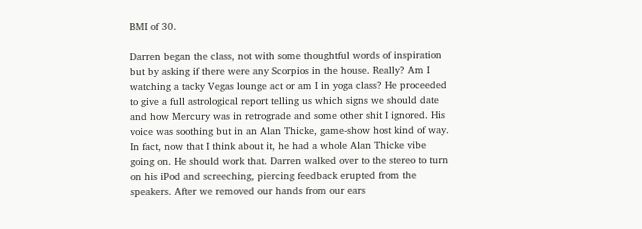BMI of 30.

Darren began the class, not with some thoughtful words of inspiration but by asking if there were any Scorpios in the house. Really? Am I watching a tacky Vegas lounge act or am I in yoga class? He proceeded to give a full astrological report telling us which signs we should date and how Mercury was in retrograde and some other shit I ignored. His voice was soothing but in an Alan Thicke, game-show host kind of way. In fact, now that I think about it, he had a whole Alan Thicke vibe going on. He should work that. Darren walked over to the stereo to turn on his iPod and screeching, piercing feedback erupted from the speakers. After we removed our hands from our ears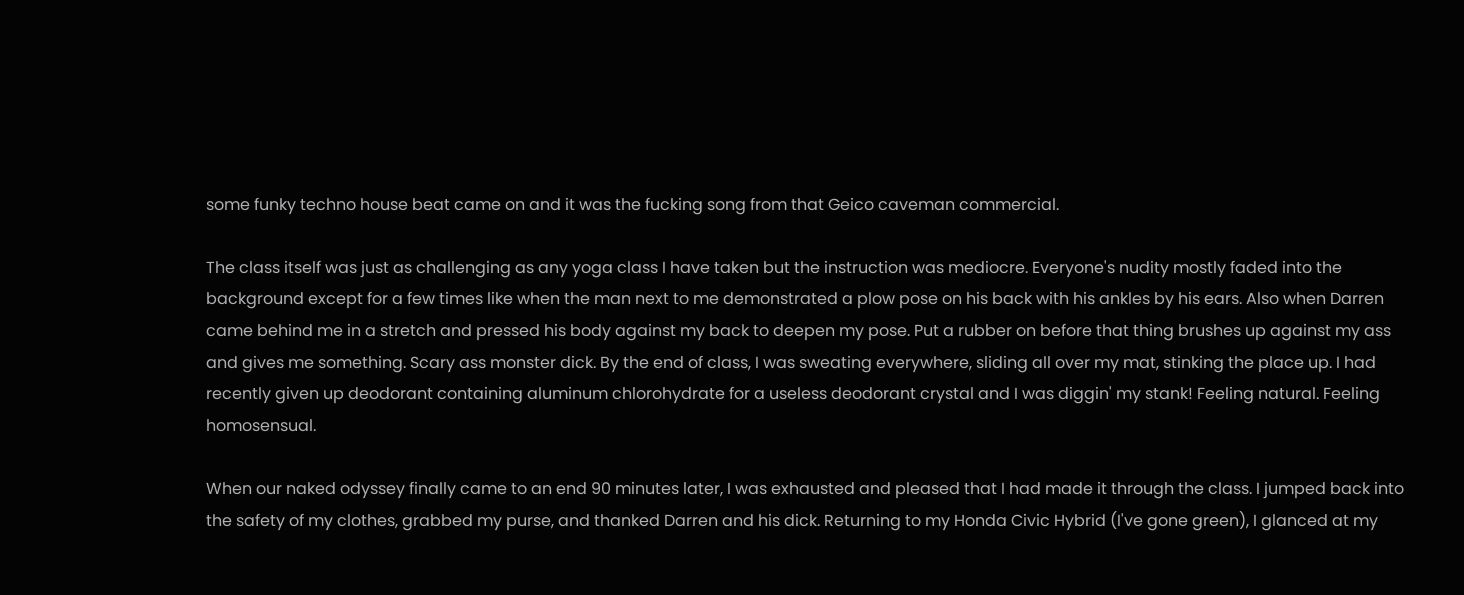some funky techno house beat came on and it was the fucking song from that Geico caveman commercial.

The class itself was just as challenging as any yoga class I have taken but the instruction was mediocre. Everyone's nudity mostly faded into the background except for a few times like when the man next to me demonstrated a plow pose on his back with his ankles by his ears. Also when Darren came behind me in a stretch and pressed his body against my back to deepen my pose. Put a rubber on before that thing brushes up against my ass and gives me something. Scary ass monster dick. By the end of class, I was sweating everywhere, sliding all over my mat, stinking the place up. I had recently given up deodorant containing aluminum chlorohydrate for a useless deodorant crystal and I was diggin' my stank! Feeling natural. Feeling homosensual.

When our naked odyssey finally came to an end 90 minutes later, I was exhausted and pleased that I had made it through the class. I jumped back into the safety of my clothes, grabbed my purse, and thanked Darren and his dick. Returning to my Honda Civic Hybrid (I've gone green), I glanced at my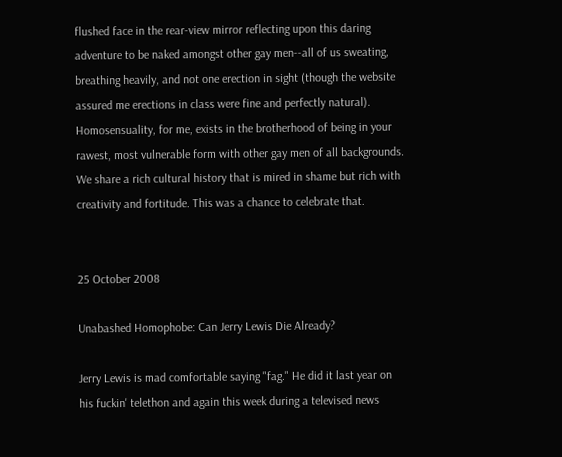flushed face in the rear-view mirror reflecting upon this daring adventure to be naked amongst other gay men--all of us sweating, breathing heavily, and not one erection in sight (though the website assured me erections in class were fine and perfectly natural). Homosensuality, for me, exists in the brotherhood of being in your rawest, most vulnerable form with other gay men of all backgrounds. We share a rich cultural history that is mired in shame but rich with creativity and fortitude. This was a chance to celebrate that.


25 October 2008

Unabashed Homophobe: Can Jerry Lewis Die Already?

Jerry Lewis is mad comfortable saying "fag." He did it last year on his fuckin' telethon and again this week during a televised news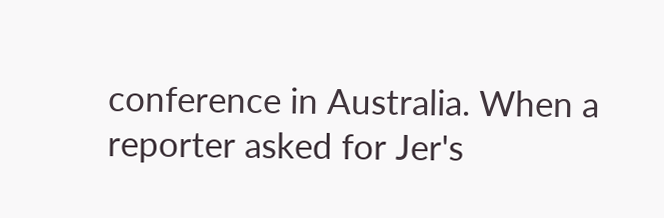conference in Australia. When a reporter asked for Jer's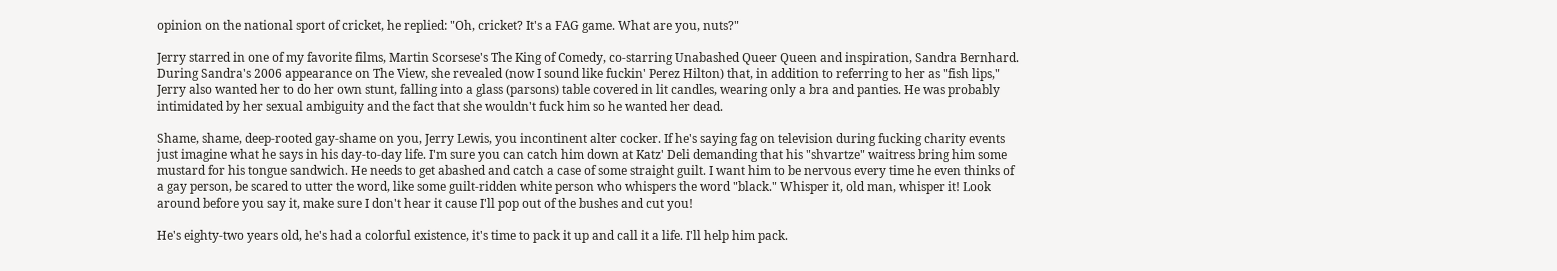opinion on the national sport of cricket, he replied: "Oh, cricket? It's a FAG game. What are you, nuts?"

Jerry starred in one of my favorite films, Martin Scorsese's The King of Comedy, co-starring Unabashed Queer Queen and inspiration, Sandra Bernhard. During Sandra's 2006 appearance on The View, she revealed (now I sound like fuckin' Perez Hilton) that, in addition to referring to her as "fish lips," Jerry also wanted her to do her own stunt, falling into a glass (parsons) table covered in lit candles, wearing only a bra and panties. He was probably intimidated by her sexual ambiguity and the fact that she wouldn't fuck him so he wanted her dead.

Shame, shame, deep-rooted gay-shame on you, Jerry Lewis, you incontinent alter cocker. If he's saying fag on television during fucking charity events just imagine what he says in his day-to-day life. I'm sure you can catch him down at Katz' Deli demanding that his "shvartze" waitress bring him some mustard for his tongue sandwich. He needs to get abashed and catch a case of some straight guilt. I want him to be nervous every time he even thinks of a gay person, be scared to utter the word, like some guilt-ridden white person who whispers the word "black." Whisper it, old man, whisper it! Look around before you say it, make sure I don't hear it cause I'll pop out of the bushes and cut you!

He's eighty-two years old, he's had a colorful existence, it's time to pack it up and call it a life. I'll help him pack.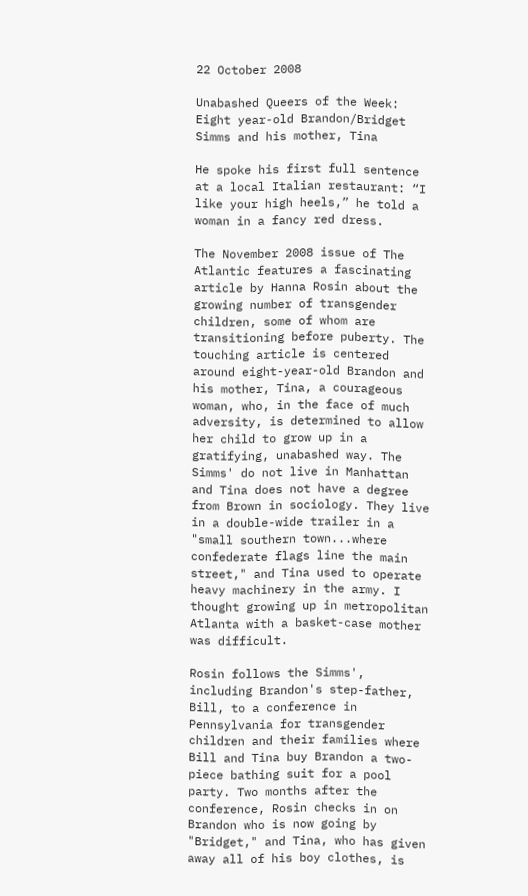22 October 2008

Unabashed Queers of the Week: Eight year-old Brandon/Bridget Simms and his mother, Tina

He spoke his first full sentence at a local Italian restaurant: “I like your high heels,” he told a woman in a fancy red dress.

The November 2008 issue of The Atlantic features a fascinating article by Hanna Rosin about the growing number of transgender children, some of whom are transitioning before puberty. The touching article is centered around eight-year-old Brandon and his mother, Tina, a courageous woman, who, in the face of much adversity, is determined to allow her child to grow up in a gratifying, unabashed way. The Simms' do not live in Manhattan and Tina does not have a degree from Brown in sociology. They live in a double-wide trailer in a "small southern town...where confederate flags line the main street," and Tina used to operate heavy machinery in the army. I thought growing up in metropolitan Atlanta with a basket-case mother was difficult.

Rosin follows the Simms', including Brandon's step-father, Bill, to a conference in Pennsylvania for transgender children and their families where Bill and Tina buy Brandon a two-piece bathing suit for a pool party. Two months after the conference, Rosin checks in on Brandon who is now going by "Bridget," and Tina, who has given away all of his boy clothes, is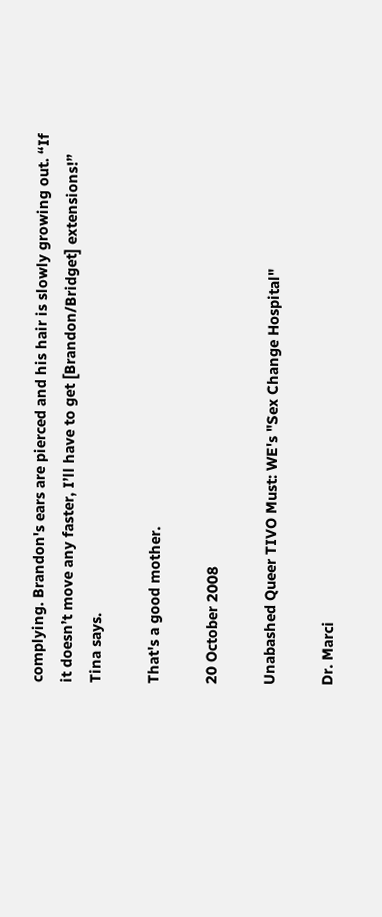complying. Brandon's ears are pierced and his hair is slowly growing out. “If it doesn’t move any faster, I’ll have to get [Brandon/Bridget] extensions!” Tina says.

That's a good mother.

20 October 2008

Unabashed Queer TIVO Must: WE's "Sex Change Hospital"

Dr. Marci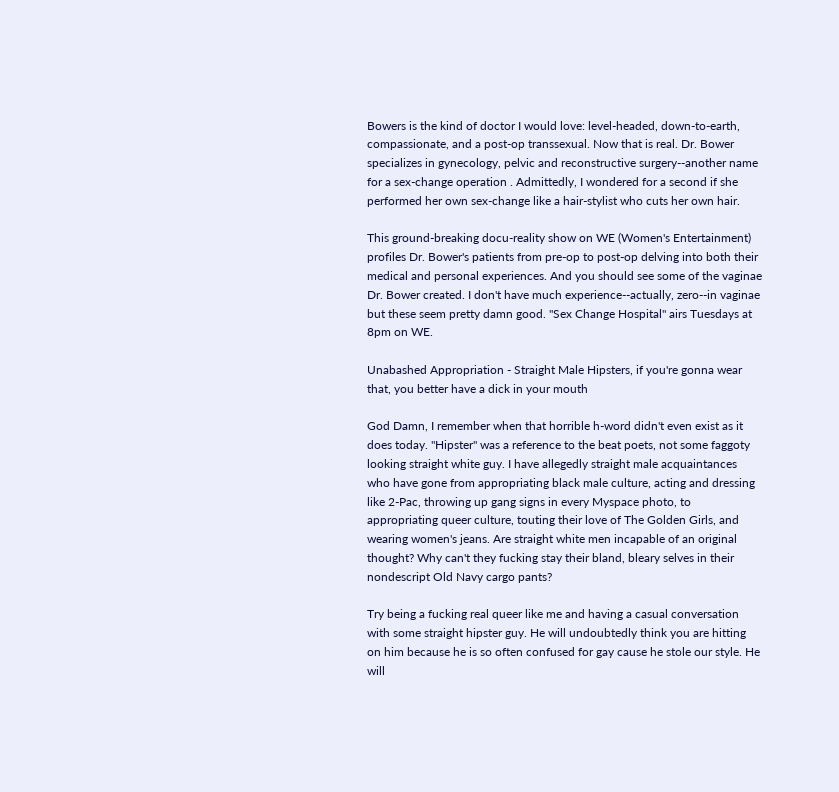Bowers is the kind of doctor I would love: level-headed, down-to-earth, compassionate, and a post-op transsexual. Now that is real. Dr. Bower specializes in gynecology, pelvic and reconstructive surgery--another name for a sex-change operation . Admittedly, I wondered for a second if she performed her own sex-change like a hair-stylist who cuts her own hair.

This ground-breaking docu-reality show on WE (Women's Entertainment) profiles Dr. Bower's patients from pre-op to post-op delving into both their medical and personal experiences. And you should see some of the vaginae Dr. Bower created. I don't have much experience--actually, zero--in vaginae but these seem pretty damn good. "Sex Change Hospital" airs Tuesdays at 8pm on WE.

Unabashed Appropriation - Straight Male Hipsters, if you're gonna wear that, you better have a dick in your mouth

God Damn, I remember when that horrible h-word didn't even exist as it does today. "Hipster" was a reference to the beat poets, not some faggoty looking straight white guy. I have allegedly straight male acquaintances who have gone from appropriating black male culture, acting and dressing like 2-Pac, throwing up gang signs in every Myspace photo, to appropriating queer culture, touting their love of The Golden Girls, and wearing women's jeans. Are straight white men incapable of an original thought? Why can't they fucking stay their bland, bleary selves in their nondescript Old Navy cargo pants?

Try being a fucking real queer like me and having a casual conversation with some straight hipster guy. He will undoubtedly think you are hitting on him because he is so often confused for gay cause he stole our style. He will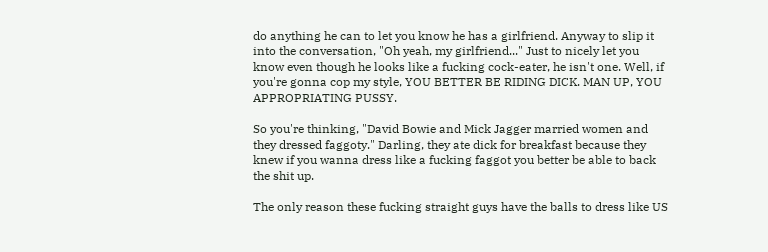do anything he can to let you know he has a girlfriend. Anyway to slip it into the conversation, "Oh yeah, my girlfriend..." Just to nicely let you know even though he looks like a fucking cock-eater, he isn't one. Well, if you're gonna cop my style, YOU BETTER BE RIDING DICK. MAN UP, YOU APPROPRIATING PUSSY.

So you're thinking, "David Bowie and Mick Jagger married women and they dressed faggoty." Darling, they ate dick for breakfast because they knew if you wanna dress like a fucking faggot you better be able to back the shit up.

The only reason these fucking straight guys have the balls to dress like US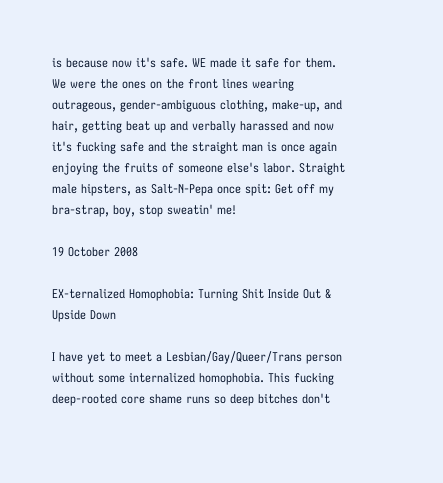is because now it's safe. WE made it safe for them. We were the ones on the front lines wearing outrageous, gender-ambiguous clothing, make-up, and hair, getting beat up and verbally harassed and now it's fucking safe and the straight man is once again enjoying the fruits of someone else's labor. Straight male hipsters, as Salt-N-Pepa once spit: Get off my bra-strap, boy, stop sweatin' me!

19 October 2008

EX-ternalized Homophobia: Turning Shit Inside Out & Upside Down

I have yet to meet a Lesbian/Gay/Queer/Trans person without some internalized homophobia. This fucking deep-rooted core shame runs so deep bitches don't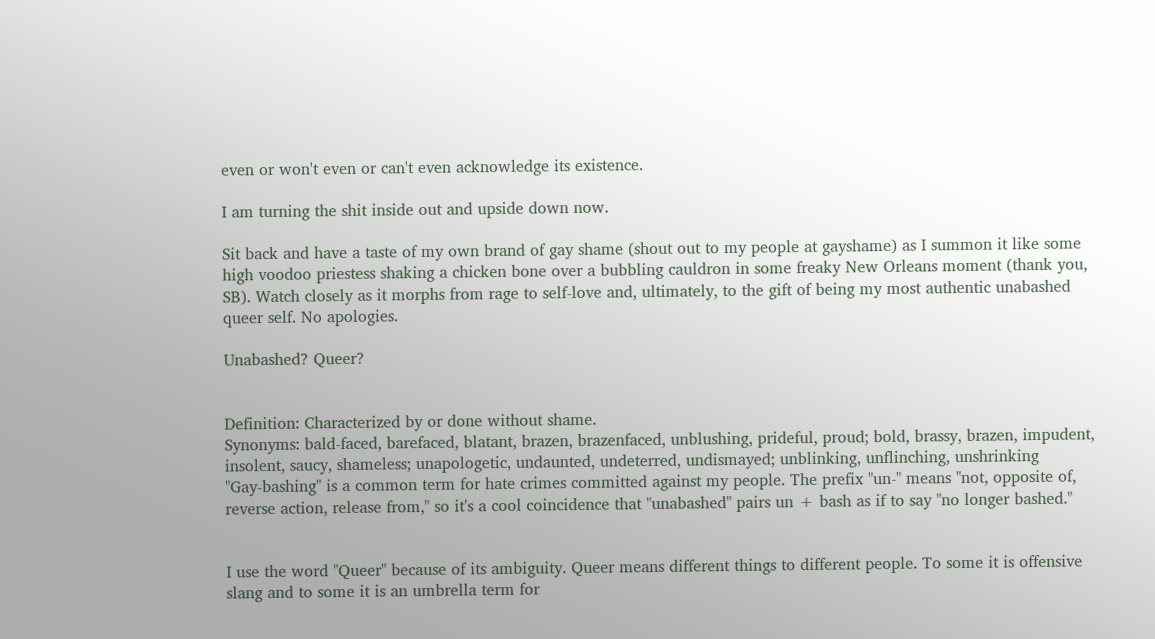even or won't even or can't even acknowledge its existence.

I am turning the shit inside out and upside down now.

Sit back and have a taste of my own brand of gay shame (shout out to my people at gayshame) as I summon it like some high voodoo priestess shaking a chicken bone over a bubbling cauldron in some freaky New Orleans moment (thank you, SB). Watch closely as it morphs from rage to self-love and, ultimately, to the gift of being my most authentic unabashed queer self. No apologies.

Unabashed? Queer?


Definition: Characterized by or done without shame.
Synonyms: bald-faced, barefaced, blatant, brazen, brazenfaced, unblushing, prideful, proud; bold, brassy, brazen, impudent, insolent, saucy, shameless; unapologetic, undaunted, undeterred, undismayed; unblinking, unflinching, unshrinking
"Gay-bashing" is a common term for hate crimes committed against my people. The prefix "un-" means "not, opposite of, reverse action, release from," so it's a cool coincidence that "unabashed" pairs un + bash as if to say "no longer bashed."


I use the word "Queer" because of its ambiguity. Queer means different things to different people. To some it is offensive slang and to some it is an umbrella term for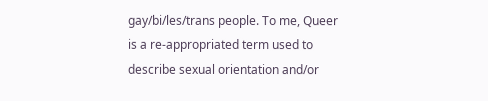gay/bi/les/trans people. To me, Queer is a re-appropriated term used to describe sexual orientation and/or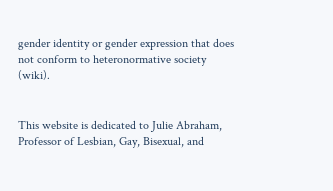gender identity or gender expression that does not conform to heteronormative society (wiki).


This website is dedicated to Julie Abraham, Professor of Lesbian, Gay, Bisexual, and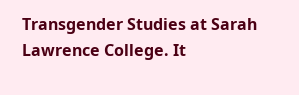Transgender Studies at Sarah Lawrence College. It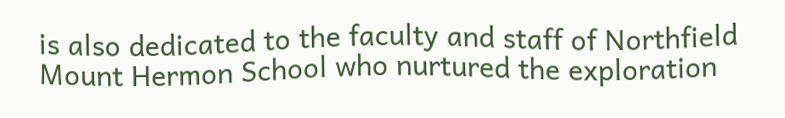is also dedicated to the faculty and staff of Northfield Mount Hermon School who nurtured the exploration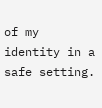of my identity in a safe setting.